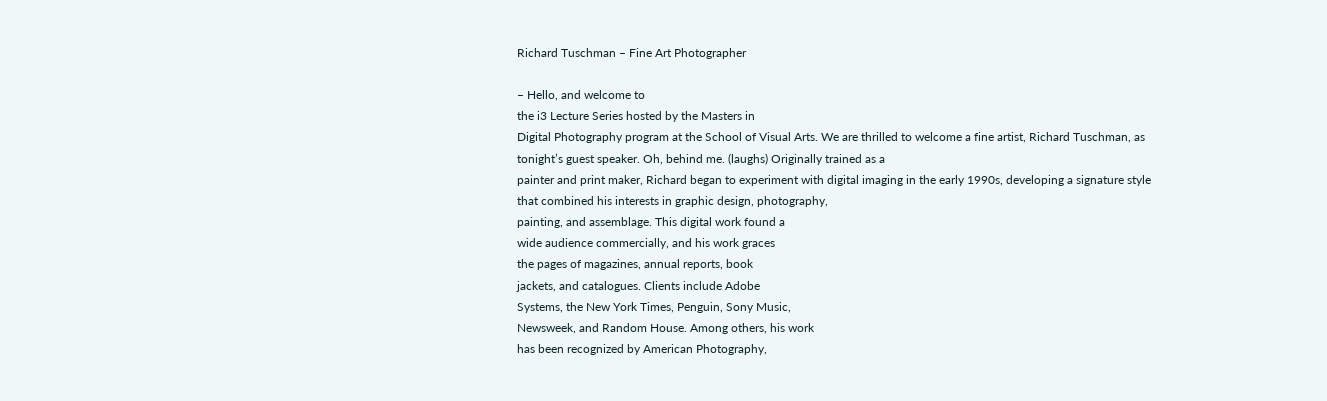Richard Tuschman – Fine Art Photographer

– Hello, and welcome to
the i3 Lecture Series hosted by the Masters in
Digital Photography program at the School of Visual Arts. We are thrilled to welcome a fine artist, Richard Tuschman, as
tonight’s guest speaker. Oh, behind me. (laughs) Originally trained as a
painter and print maker, Richard began to experiment with digital imaging in the early 1990s, developing a signature style
that combined his interests in graphic design, photography,
painting, and assemblage. This digital work found a
wide audience commercially, and his work graces
the pages of magazines, annual reports, book
jackets, and catalogues. Clients include Adobe
Systems, the New York Times, Penguin, Sony Music,
Newsweek, and Random House. Among others, his work
has been recognized by American Photography,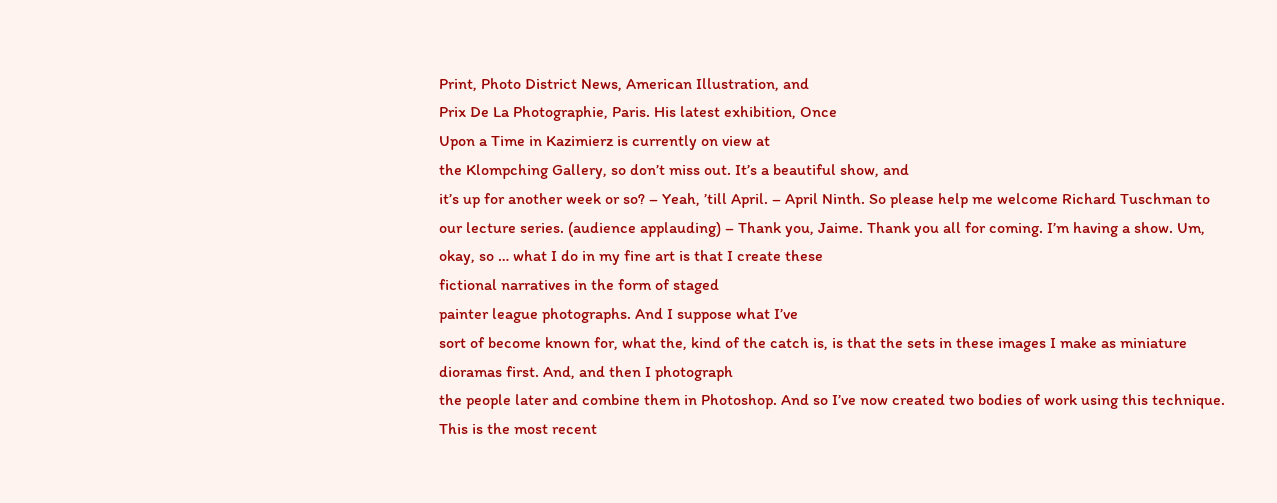Print, Photo District News, American Illustration, and
Prix De La Photographie, Paris. His latest exhibition, Once
Upon a Time in Kazimierz is currently on view at
the Klompching Gallery, so don’t miss out. It’s a beautiful show, and
it’s up for another week or so? – Yeah, ’till April. – April Ninth. So please help me welcome Richard Tuschman to our lecture series. (audience applauding) – Thank you, Jaime. Thank you all for coming. I’m having a show. Um, okay, so … what I do in my fine art is that I create these
fictional narratives in the form of staged
painter league photographs. And I suppose what I’ve
sort of become known for, what the, kind of the catch is, is that the sets in these images I make as miniature dioramas first. And, and then I photograph
the people later and combine them in Photoshop. And so I’ve now created two bodies of work using this technique. This is the most recent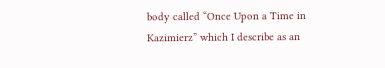body called “Once Upon a Time in Kazimierz” which I describe as an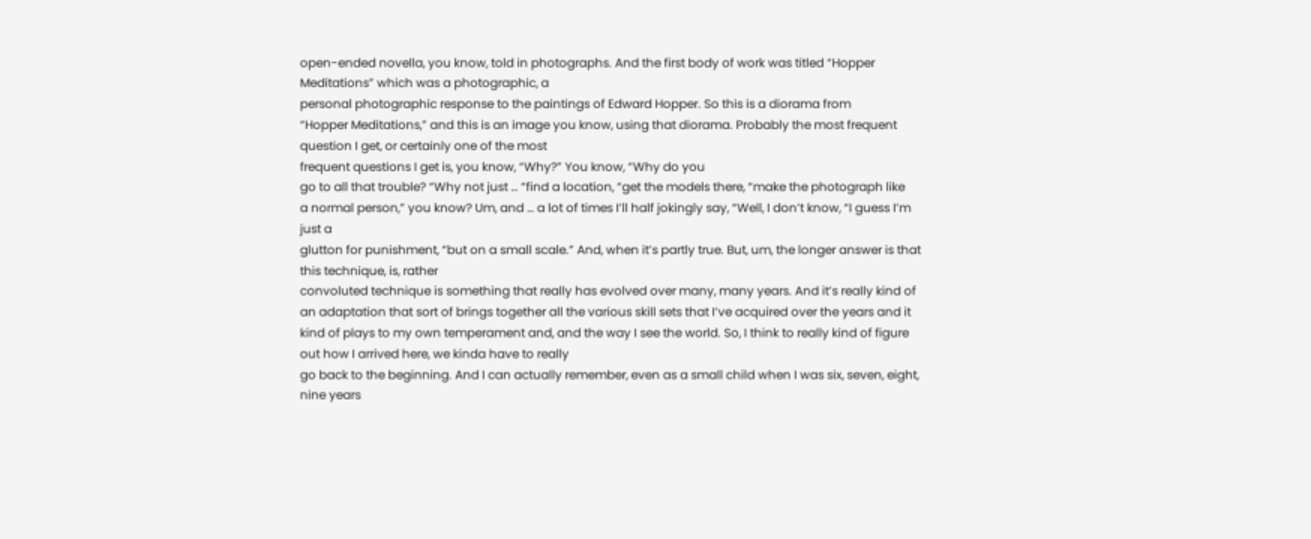open-ended novella, you know, told in photographs. And the first body of work was titled “Hopper Meditations” which was a photographic, a
personal photographic response to the paintings of Edward Hopper. So this is a diorama from
“Hopper Meditations,” and this is an image you know, using that diorama. Probably the most frequent question I get, or certainly one of the most
frequent questions I get is, you know, “Why?” You know, “Why do you
go to all that trouble? “Why not just … “find a location, “get the models there, “make the photograph like
a normal person,” you know? Um, and … a lot of times I’ll half jokingly say, “Well, I don’t know, “I guess I’m just a
glutton for punishment, “but on a small scale.” And, when it’s partly true. But, um, the longer answer is that this technique, is, rather
convoluted technique is something that really has evolved over many, many years. And it’s really kind of an adaptation that sort of brings together all the various skill sets that I’ve acquired over the years and it kind of plays to my own temperament and, and the way I see the world. So, I think to really kind of figure out how I arrived here, we kinda have to really
go back to the beginning. And I can actually remember, even as a small child when I was six, seven, eight, nine years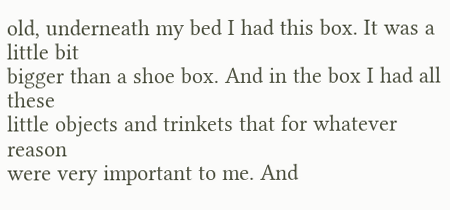old, underneath my bed I had this box. It was a little bit
bigger than a shoe box. And in the box I had all these
little objects and trinkets that for whatever reason
were very important to me. And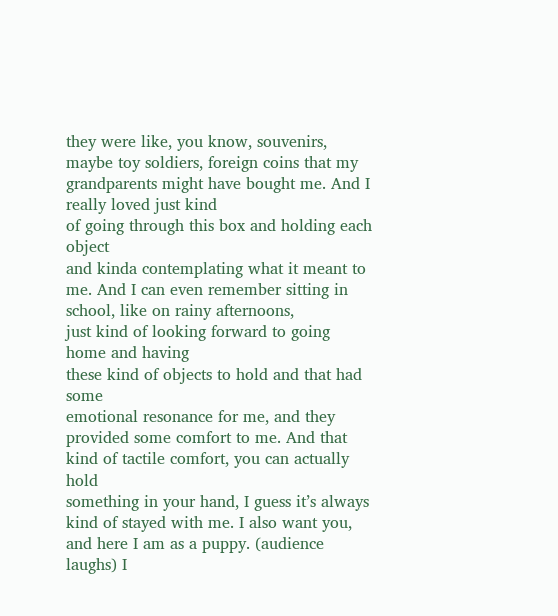they were like, you know, souvenirs, maybe toy soldiers, foreign coins that my grandparents might have bought me. And I really loved just kind
of going through this box and holding each object
and kinda contemplating what it meant to me. And I can even remember sitting in school, like on rainy afternoons,
just kind of looking forward to going home and having
these kind of objects to hold and that had some
emotional resonance for me, and they provided some comfort to me. And that kind of tactile comfort, you can actually hold
something in your hand, I guess it’s always
kind of stayed with me. I also want you, and here I am as a puppy. (audience laughs) I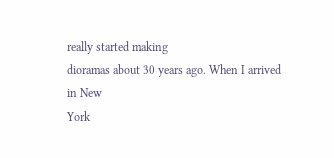really started making
dioramas about 30 years ago. When I arrived in New
York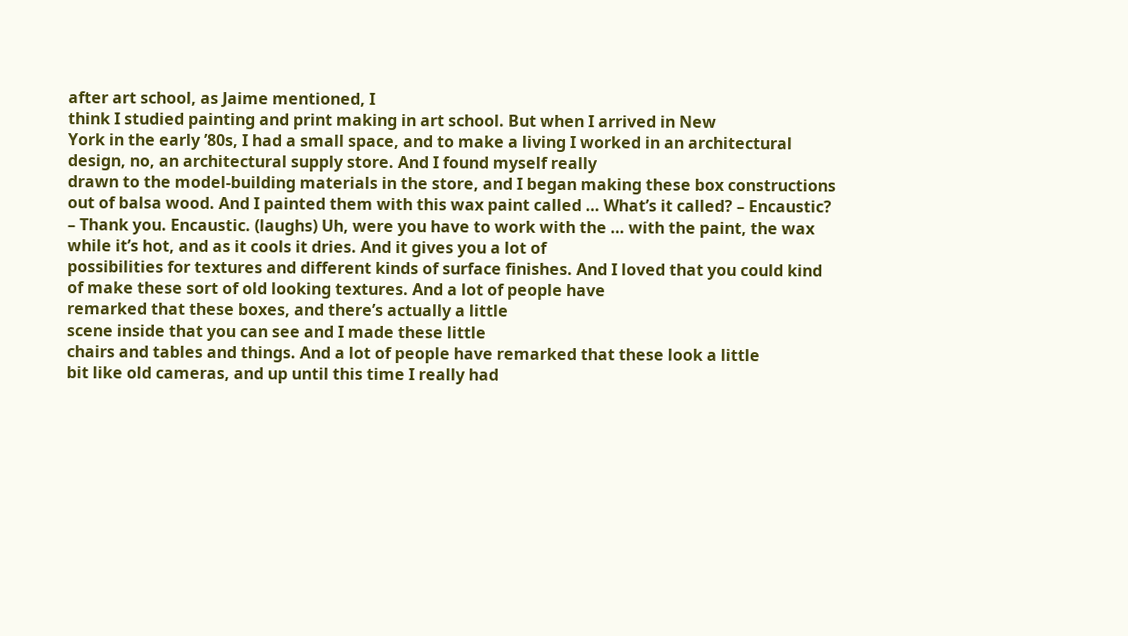after art school, as Jaime mentioned, I
think I studied painting and print making in art school. But when I arrived in New
York in the early ’80s, I had a small space, and to make a living I worked in an architectural design, no, an architectural supply store. And I found myself really
drawn to the model-building materials in the store, and I began making these box constructions out of balsa wood. And I painted them with this wax paint called … What’s it called? – Encaustic? – Thank you. Encaustic. (laughs) Uh, were you have to work with the … with the paint, the wax while it’s hot, and as it cools it dries. And it gives you a lot of
possibilities for textures and different kinds of surface finishes. And I loved that you could kind of make these sort of old looking textures. And a lot of people have
remarked that these boxes, and there’s actually a little
scene inside that you can see and I made these little
chairs and tables and things. And a lot of people have remarked that these look a little
bit like old cameras, and up until this time I really had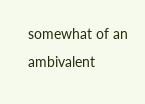somewhat of an ambivalent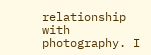relationship with photography. I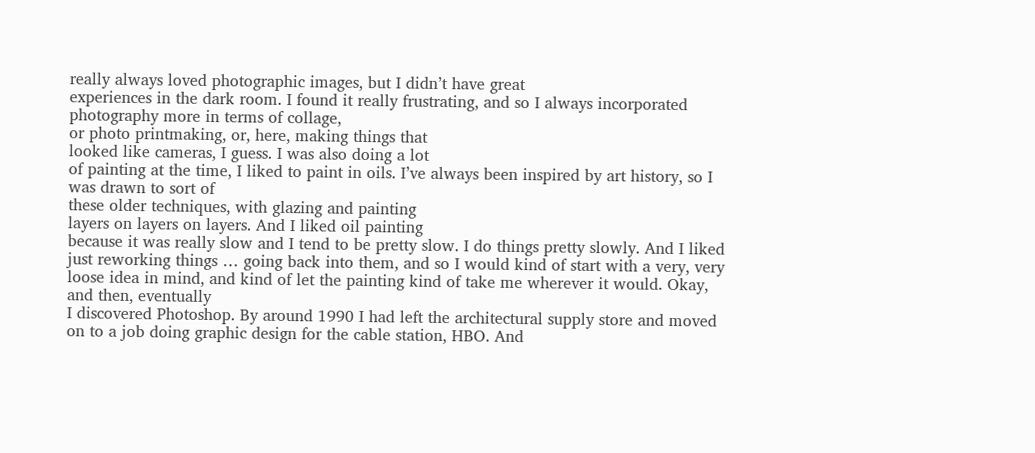really always loved photographic images, but I didn’t have great
experiences in the dark room. I found it really frustrating, and so I always incorporated photography more in terms of collage,
or photo printmaking, or, here, making things that
looked like cameras, I guess. I was also doing a lot
of painting at the time, I liked to paint in oils. I’ve always been inspired by art history, so I was drawn to sort of
these older techniques, with glazing and painting
layers on layers on layers. And I liked oil painting
because it was really slow and I tend to be pretty slow. I do things pretty slowly. And I liked just reworking things … going back into them, and so I would kind of start with a very, very loose idea in mind, and kind of let the painting kind of take me wherever it would. Okay, and then, eventually
I discovered Photoshop. By around 1990 I had left the architectural supply store and moved on to a job doing graphic design for the cable station, HBO. And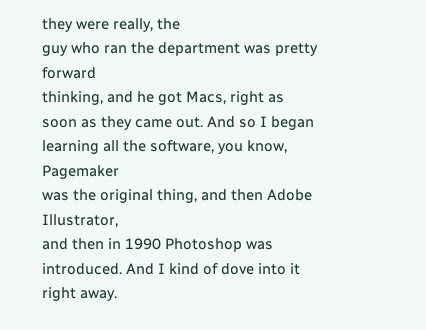they were really, the
guy who ran the department was pretty forward
thinking, and he got Macs, right as soon as they came out. And so I began learning all the software, you know, Pagemaker
was the original thing, and then Adobe Illustrator,
and then in 1990 Photoshop was introduced. And I kind of dove into it right away.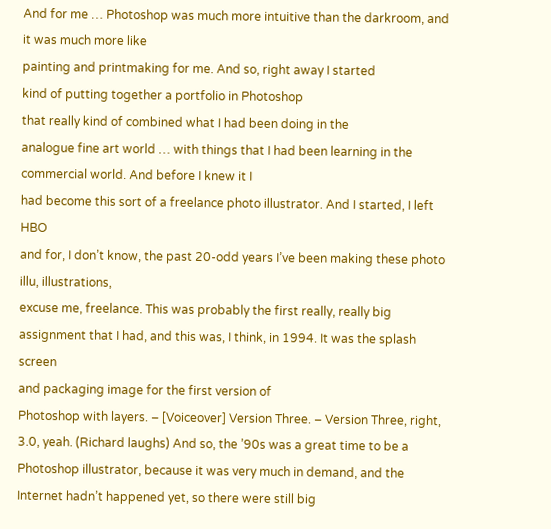And for me … Photoshop was much more intuitive than the darkroom, and it was much more like
painting and printmaking for me. And so, right away I started
kind of putting together a portfolio in Photoshop
that really kind of combined what I had been doing in the
analogue fine art world … with things that I had been learning in the commercial world. And before I knew it I
had become this sort of a freelance photo illustrator. And I started, I left HBO
and for, I don’t know, the past 20-odd years I’ve been making these photo illu, illustrations,
excuse me, freelance. This was probably the first really, really big assignment that I had, and this was, I think, in 1994. It was the splash screen
and packaging image for the first version of
Photoshop with layers. – [Voiceover] Version Three. – Version Three, right, 3.0, yeah. (Richard laughs) And so, the ’90s was a great time to be a Photoshop illustrator, because it was very much in demand, and the Internet hadn’t happened yet, so there were still big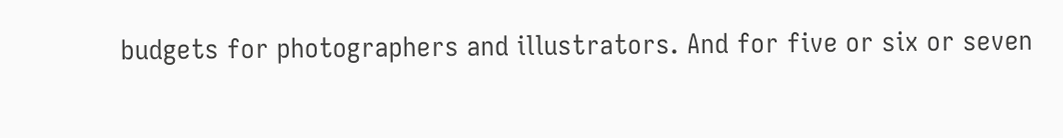budgets for photographers and illustrators. And for five or six or seven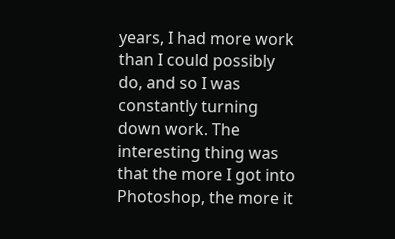years, I had more work than I could possibly do, and so I was constantly turning down work. The interesting thing was that the more I got into Photoshop, the more it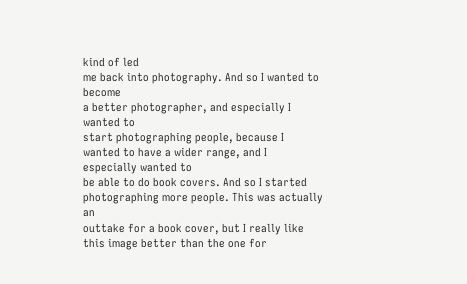kind of led
me back into photography. And so I wanted to become
a better photographer, and especially I wanted to
start photographing people, because I wanted to have a wider range, and I especially wanted to
be able to do book covers. And so I started
photographing more people. This was actually an
outtake for a book cover, but I really like this image better than the one for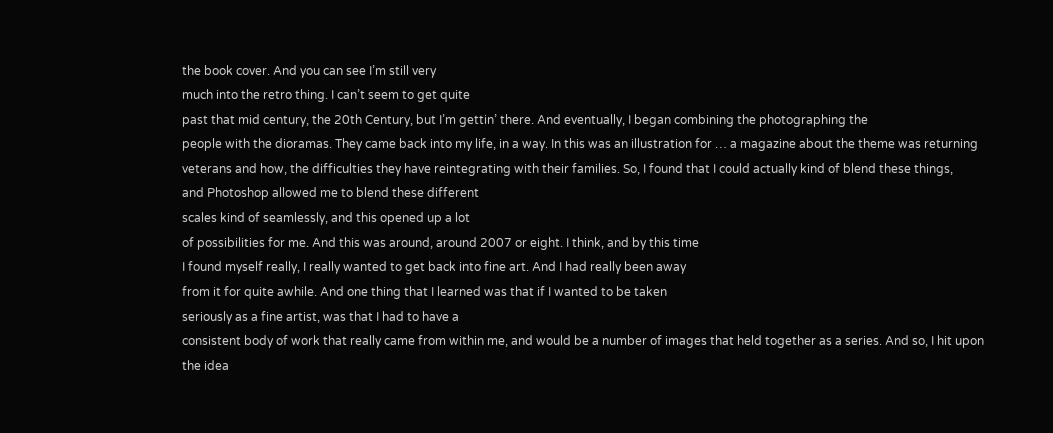the book cover. And you can see I’m still very
much into the retro thing. I can’t seem to get quite
past that mid century, the 20th Century, but I’m gettin’ there. And eventually, I began combining the photographing the
people with the dioramas. They came back into my life, in a way. In this was an illustration for … a magazine about the theme was returning veterans and how, the difficulties they have reintegrating with their families. So, I found that I could actually kind of blend these things,
and Photoshop allowed me to blend these different
scales kind of seamlessly, and this opened up a lot
of possibilities for me. And this was around, around 2007 or eight. I think, and by this time
I found myself really, I really wanted to get back into fine art. And I had really been away
from it for quite awhile. And one thing that I learned was that if I wanted to be taken
seriously as a fine artist, was that I had to have a
consistent body of work that really came from within me, and would be a number of images that held together as a series. And so, I hit upon the idea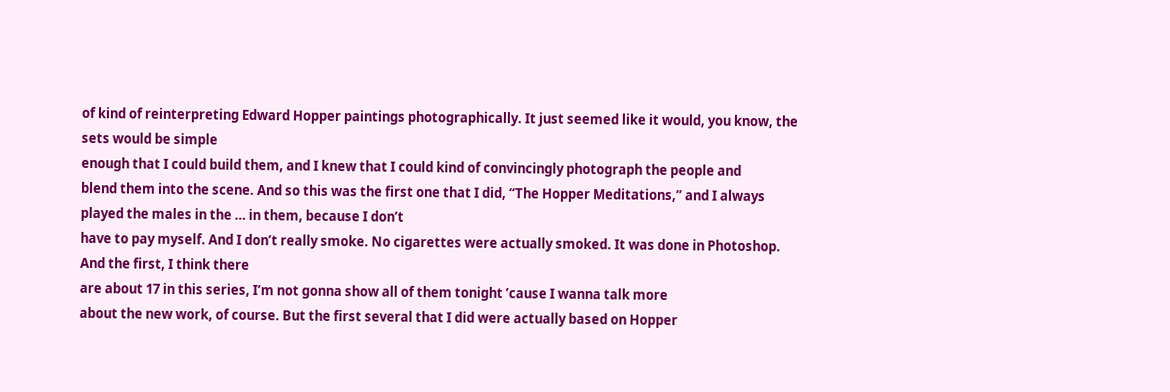of kind of reinterpreting Edward Hopper paintings photographically. It just seemed like it would, you know, the sets would be simple
enough that I could build them, and I knew that I could kind of convincingly photograph the people and
blend them into the scene. And so this was the first one that I did, “The Hopper Meditations,” and I always played the males in the … in them, because I don’t
have to pay myself. And I don’t really smoke. No cigarettes were actually smoked. It was done in Photoshop. And the first, I think there
are about 17 in this series, I’m not gonna show all of them tonight ’cause I wanna talk more
about the new work, of course. But the first several that I did were actually based on Hopper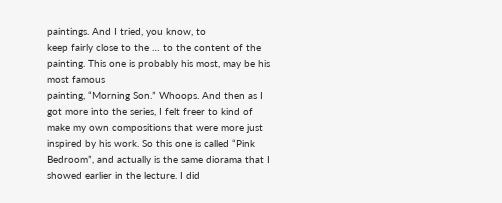paintings. And I tried, you know, to
keep fairly close to the … to the content of the painting. This one is probably his most, may be his most famous
painting, “Morning Son.” Whoops. And then as I got more into the series, I felt freer to kind of
make my own compositions that were more just inspired by his work. So this one is called “Pink Bedroom”, and actually is the same diorama that I showed earlier in the lecture. I did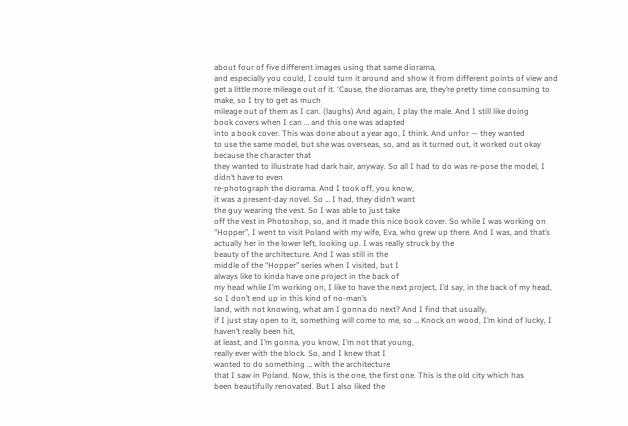about four of five different images using that same diorama,
and especially you could, I could turn it around and show it from different points of view and get a little more mileage out of it. ‘Cause, the dioramas are, they’re pretty time consuming to make, so I try to get as much
mileage out of them as I can. (laughs) And again, I play the male. And I still like doing
book covers when I can … and this one was adapted
into a book cover. This was done about a year ago, I think. And unfor — they wanted
to use the same model, but she was overseas, so, and as it turned out, it worked out okay because the character that
they wanted to illustrate had dark hair, anyway. So all I had to do was re-pose the model, I didn’t have to even
re-photograph the diorama. And I took off, you know,
it was a present-day novel. So … I had, they didn’t want
the guy wearing the vest. So I was able to just take
off the vest in Photoshop, so, and it made this nice book cover. So while I was working on “Hopper”, I went to visit Poland with my wife, Eva, who grew up there. And I was, and that’s actually her in the lower left, looking up. I was really struck by the
beauty of the architecture. And I was still in the
middle of the “Hopper” series when I visited, but I
always like to kinda have one project in the back of
my head while I’m working on, I like to have the next project, I’d say, in the back of my head, so I don’t end up in this kind of no-man’s
land, with not knowing, what am I gonna do next? And I find that usually,
if I just stay open to it, something will come to me, so … Knock on wood, I’m kind of lucky, I haven’t really been hit,
at least, and I’m gonna, you know, I’m not that young,
really ever with the block. So, and I knew that I
wanted to do something … with the architecture
that I saw in Poland. Now, this is the one, the first one. This is the old city which has
been beautifully renovated. But I also liked the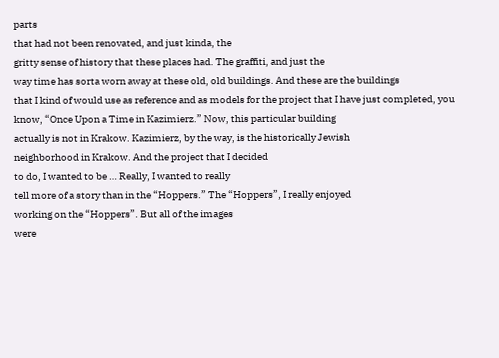parts
that had not been renovated, and just kinda, the
gritty sense of history that these places had. The graffiti, and just the
way time has sorta worn away at these old, old buildings. And these are the buildings
that I kind of would use as reference and as models for the project that I have just completed, you know, “Once Upon a Time in Kazimierz.” Now, this particular building
actually is not in Krakow. Kazimierz, by the way, is the historically Jewish
neighborhood in Krakow. And the project that I decided
to do, I wanted to be … Really, I wanted to really
tell more of a story than in the “Hoppers.” The “Hoppers”, I really enjoyed
working on the “Hoppers”. But all of the images
were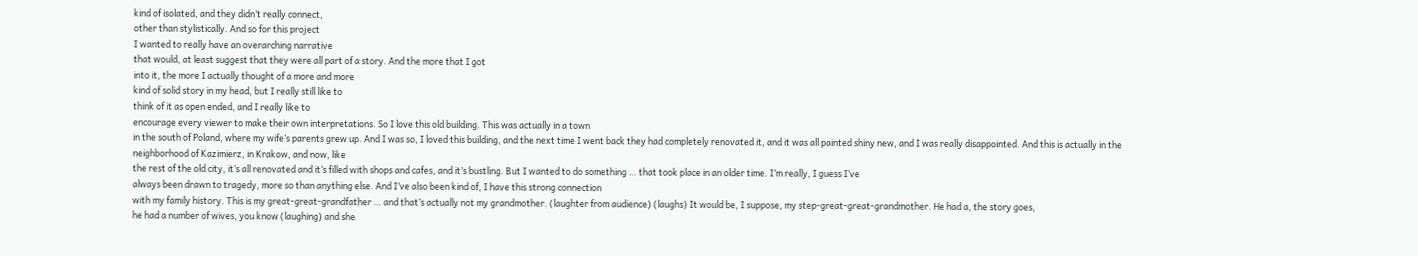kind of isolated, and they didn’t really connect,
other than stylistically. And so for this project
I wanted to really have an overarching narrative
that would, at least suggest that they were all part of a story. And the more that I got
into it, the more I actually thought of a more and more
kind of solid story in my head, but I really still like to
think of it as open ended, and I really like to
encourage every viewer to make their own interpretations. So I love this old building. This was actually in a town
in the south of Poland, where my wife’s parents grew up. And I was so, I loved this building, and the next time I went back they had completely renovated it, and it was all painted shiny new, and I was really disappointed. And this is actually in the
neighborhood of Kazimierz, in Krakow, and now, like
the rest of the old city, it’s all renovated and it’s filled with shops and cafes, and it’s bustling. But I wanted to do something … that took place in an older time. I’m really, I guess I’ve
always been drawn to tragedy, more so than anything else. And I’ve also been kind of, I have this strong connection
with my family history. This is my great-great-grandfather … and that’s actually not my grandmother. (laughter from audience) (laughs) It would be, I suppose, my step-great-great-grandmother. He had a, the story goes,
he had a number of wives, you know (laughing) and she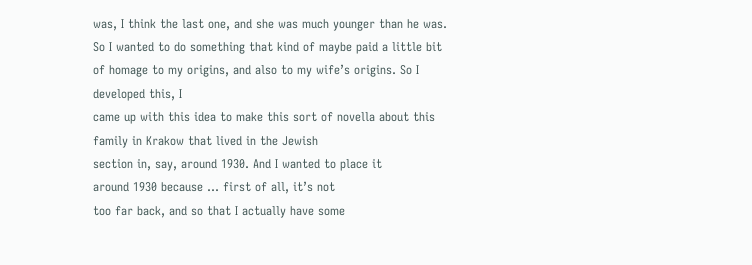was, I think the last one, and she was much younger than he was. So I wanted to do something that kind of maybe paid a little bit
of homage to my origins, and also to my wife’s origins. So I developed this, I
came up with this idea to make this sort of novella about this family in Krakow that lived in the Jewish
section in, say, around 1930. And I wanted to place it
around 1930 because … first of all, it’s not
too far back, and so that I actually have some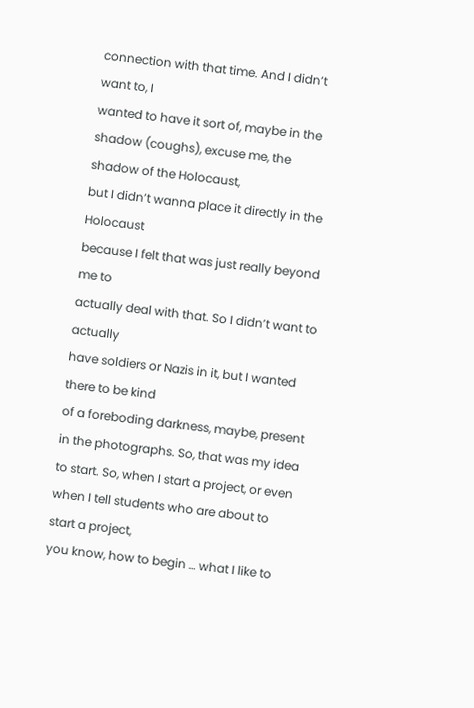connection with that time. And I didn’t want to, I
wanted to have it sort of, maybe in the shadow (coughs), excuse me, the shadow of the Holocaust,
but I didn’t wanna place it directly in the Holocaust
because I felt that was just really beyond me to
actually deal with that. So I didn’t want to actually
have soldiers or Nazis in it, but I wanted there to be kind
of a foreboding darkness, maybe, present in the photographs. So, that was my idea to start. So, when I start a project, or even when I tell students who are about to start a project,
you know, how to begin … what I like to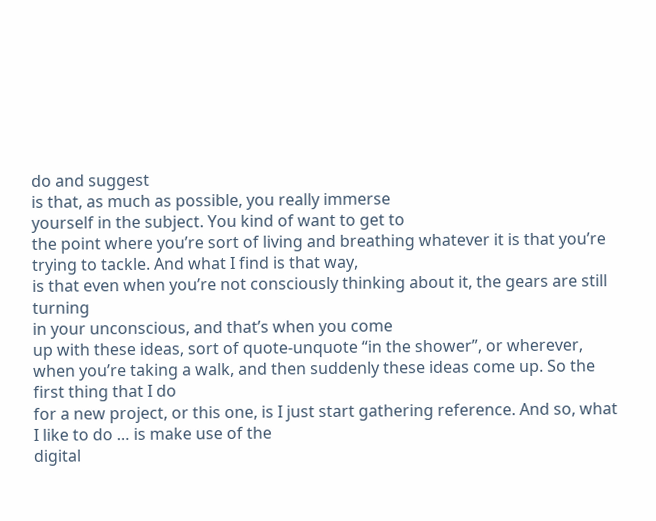do and suggest
is that, as much as possible, you really immerse
yourself in the subject. You kind of want to get to
the point where you’re sort of living and breathing whatever it is that you’re trying to tackle. And what I find is that way,
is that even when you’re not consciously thinking about it, the gears are still turning
in your unconscious, and that’s when you come
up with these ideas, sort of quote-unquote “in the shower”, or wherever, when you’re taking a walk, and then suddenly these ideas come up. So the first thing that I do
for a new project, or this one, is I just start gathering reference. And so, what I like to do … is make use of the
digital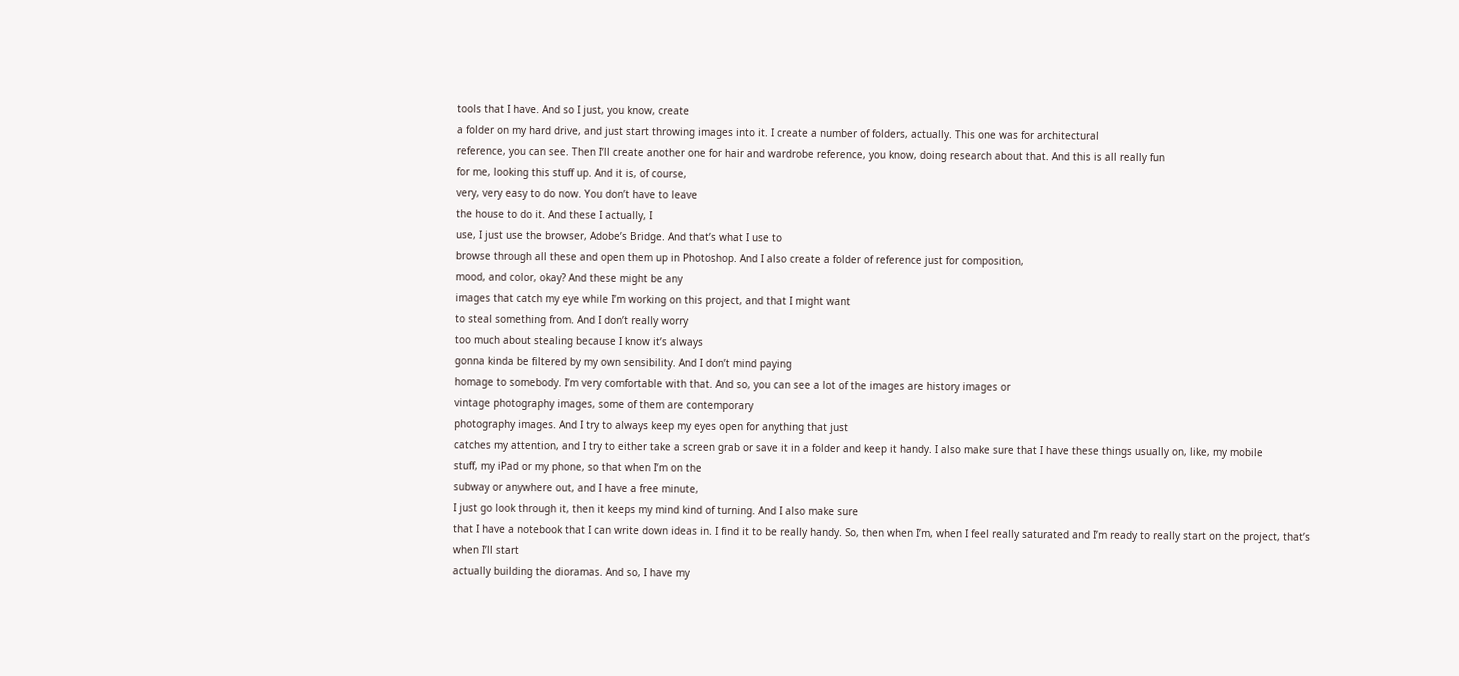tools that I have. And so I just, you know, create
a folder on my hard drive, and just start throwing images into it. I create a number of folders, actually. This one was for architectural
reference, you can see. Then I’ll create another one for hair and wardrobe reference, you know, doing research about that. And this is all really fun
for me, looking this stuff up. And it is, of course,
very, very easy to do now. You don’t have to leave
the house to do it. And these I actually, I
use, I just use the browser, Adobe’s Bridge. And that’s what I use to
browse through all these and open them up in Photoshop. And I also create a folder of reference just for composition,
mood, and color, okay? And these might be any
images that catch my eye while I’m working on this project, and that I might want
to steal something from. And I don’t really worry
too much about stealing because I know it’s always
gonna kinda be filtered by my own sensibility. And I don’t mind paying
homage to somebody. I’m very comfortable with that. And so, you can see a lot of the images are history images or
vintage photography images, some of them are contemporary
photography images. And I try to always keep my eyes open for anything that just
catches my attention, and I try to either take a screen grab or save it in a folder and keep it handy. I also make sure that I have these things usually on, like, my mobile
stuff, my iPad or my phone, so that when I’m on the
subway or anywhere out, and I have a free minute,
I just go look through it, then it keeps my mind kind of turning. And I also make sure
that I have a notebook that I can write down ideas in. I find it to be really handy. So, then when I’m, when I feel really saturated and I’m ready to really start on the project, that’s when I’ll start
actually building the dioramas. And so, I have my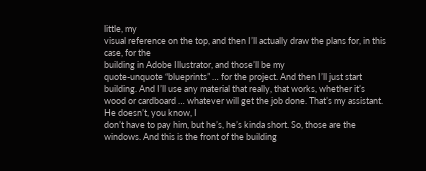little, my
visual reference on the top, and then I’ll actually draw the plans for, in this case, for the
building in Adobe Illustrator, and those’ll be my
quote-unquote “blueprints” … for the project. And then I’ll just start building. And I’ll use any material that really, that works, whether it’s
wood or cardboard … whatever will get the job done. That’s my assistant. He doesn’t, you know, I
don’t have to pay him, but he’s, he’s kinda short. So, those are the windows. And this is the front of the building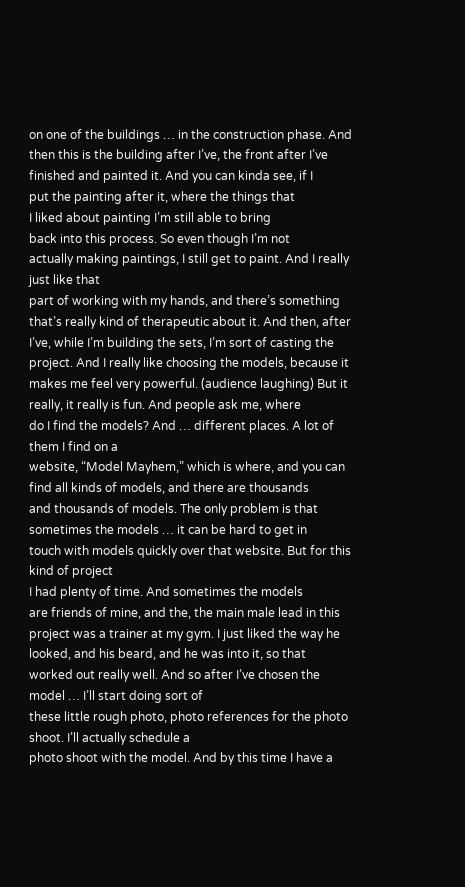on one of the buildings … in the construction phase. And then this is the building after I’ve, the front after I’ve
finished and painted it. And you can kinda see, if I
put the painting after it, where the things that
I liked about painting I’m still able to bring
back into this process. So even though I’m not
actually making paintings, I still get to paint. And I really just like that
part of working with my hands, and there’s something that’s really kind of therapeutic about it. And then, after I’ve, while I’m building the sets, I’m sort of casting the project. And I really like choosing the models, because it makes me feel very powerful. (audience laughing) But it really, it really is fun. And people ask me, where
do I find the models? And … different places. A lot of them I find on a
website, “Model Mayhem,” which is where, and you can
find all kinds of models, and there are thousands
and thousands of models. The only problem is that
sometimes the models … it can be hard to get in
touch with models quickly over that website. But for this kind of project
I had plenty of time. And sometimes the models
are friends of mine, and the, the main male lead in this project was a trainer at my gym. I just liked the way he
looked, and his beard, and he was into it, so that
worked out really well. And so after I’ve chosen the model … I’ll start doing sort of
these little rough photo, photo references for the photo shoot. I’ll actually schedule a
photo shoot with the model. And by this time I have a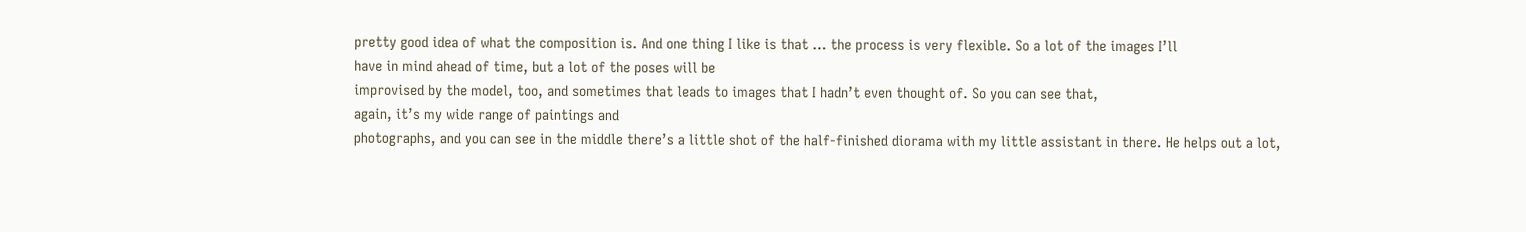pretty good idea of what the composition is. And one thing I like is that … the process is very flexible. So a lot of the images I’ll
have in mind ahead of time, but a lot of the poses will be
improvised by the model, too, and sometimes that leads to images that I hadn’t even thought of. So you can see that,
again, it’s my wide range of paintings and
photographs, and you can see in the middle there’s a little shot of the half-finished diorama with my little assistant in there. He helps out a lot,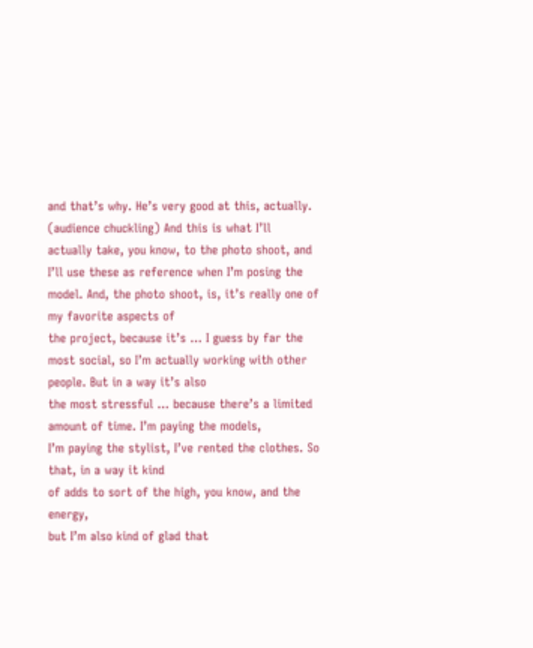and that’s why. He’s very good at this, actually. (audience chuckling) And this is what I’ll
actually take, you know, to the photo shoot, and
I’ll use these as reference when I’m posing the model. And, the photo shoot, is, it’s really one of my favorite aspects of
the project, because it’s … I guess by far the most social, so I’m actually working with other people. But in a way it’s also
the most stressful … because there’s a limited amount of time. I’m paying the models,
I’m paying the stylist, I’ve rented the clothes. So that, in a way it kind
of adds to sort of the high, you know, and the energy,
but I’m also kind of glad that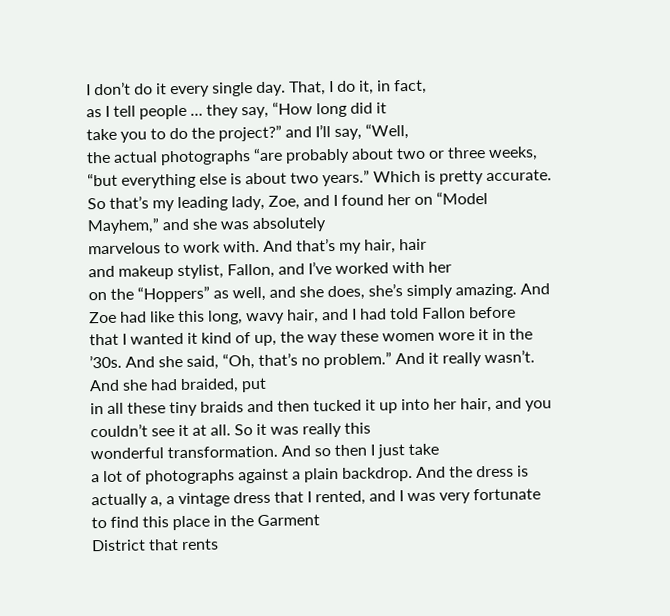I don’t do it every single day. That, I do it, in fact,
as I tell people … they say, “How long did it
take you to do the project?” and I’ll say, “Well,
the actual photographs “are probably about two or three weeks, “but everything else is about two years.” Which is pretty accurate. So that’s my leading lady, Zoe, and I found her on “Model Mayhem,” and she was absolutely
marvelous to work with. And that’s my hair, hair
and makeup stylist, Fallon, and I’ve worked with her
on the “Hoppers” as well, and she does, she’s simply amazing. And Zoe had like this long, wavy hair, and I had told Fallon before
that I wanted it kind of up, the way these women wore it in the ’30s. And she said, “Oh, that’s no problem.” And it really wasn’t. And she had braided, put
in all these tiny braids and then tucked it up into her hair, and you couldn’t see it at all. So it was really this
wonderful transformation. And so then I just take
a lot of photographs against a plain backdrop. And the dress is actually a, a vintage dress that I rented, and I was very fortunate to find this place in the Garment
District that rents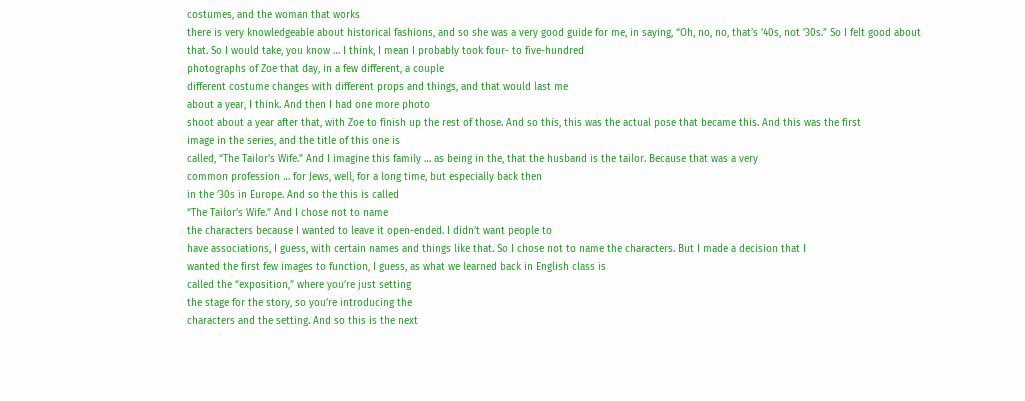costumes, and the woman that works
there is very knowledgeable about historical fashions, and so she was a very good guide for me, in saying, “Oh, no, no, that’s ’40s, not ’30s.” So I felt good about that. So I would take, you know … I think, I mean I probably took four- to five-hundred
photographs of Zoe that day, in a few different, a couple
different costume changes with different props and things, and that would last me
about a year, I think. And then I had one more photo
shoot about a year after that, with Zoe to finish up the rest of those. And so this, this was the actual pose that became this. And this was the first
image in the series, and the title of this one is
called, “The Tailor’s Wife.” And I imagine this family … as being in the, that the husband is the tailor. Because that was a very
common profession … for Jews, well, for a long time, but especially back then
in the ’30s in Europe. And so the this is called
“The Tailor’s Wife.” And I chose not to name
the characters because I wanted to leave it open-ended. I didn’t want people to
have associations, I guess, with certain names and things like that. So I chose not to name the characters. But I made a decision that I
wanted the first few images to function, I guess, as what we learned back in English class is
called the “exposition,” where you’re just setting
the stage for the story, so you’re introducing the
characters and the setting. And so this is the next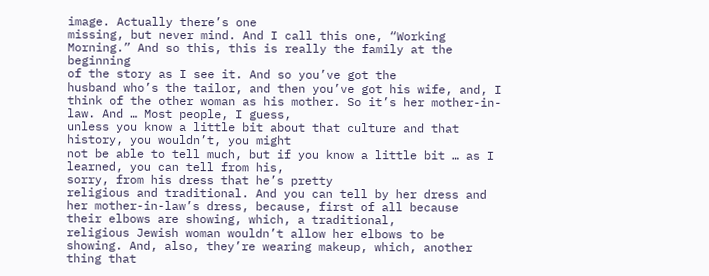image. Actually there’s one
missing, but never mind. And I call this one, “Working Morning.” And so this, this is really the family at the beginning
of the story as I see it. And so you’ve got the
husband who’s the tailor, and then you’ve got his wife, and, I think of the other woman as his mother. So it’s her mother-in-law. And … Most people, I guess,
unless you know a little bit about that culture and that history, you wouldn’t, you might
not be able to tell much, but if you know a little bit … as I learned, you can tell from his,
sorry, from his dress that he’s pretty
religious and traditional. And you can tell by her dress and her mother-in-law’s dress, because, first of all because
their elbows are showing, which, a traditional,
religious Jewish woman wouldn’t allow her elbows to be showing. And, also, they’re wearing makeup, which, another thing that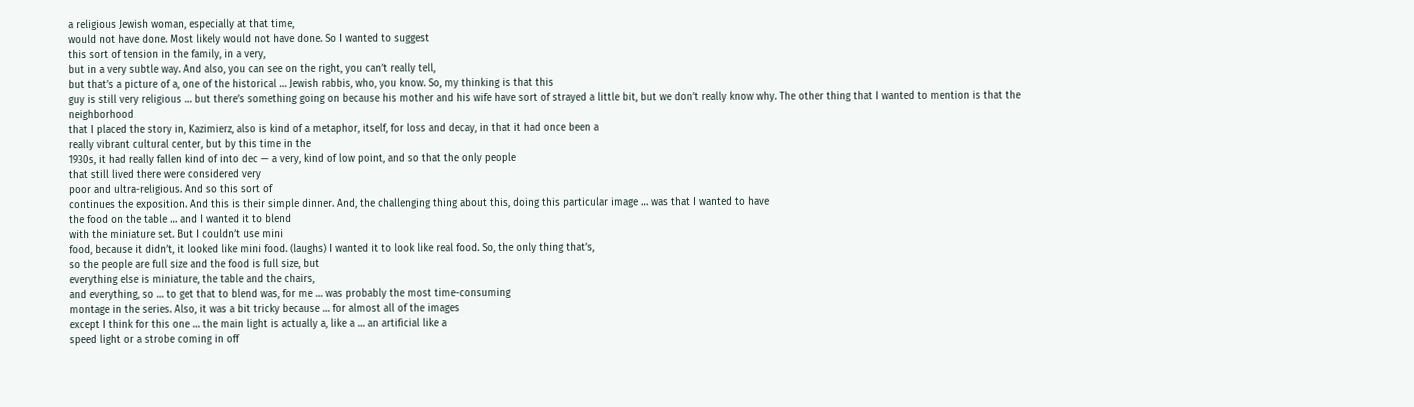a religious Jewish woman, especially at that time,
would not have done. Most likely would not have done. So I wanted to suggest
this sort of tension in the family, in a very,
but in a very subtle way. And also, you can see on the right, you can’t really tell,
but that’s a picture of a, one of the historical … Jewish rabbis, who, you know. So, my thinking is that this
guy is still very religious … but there’s something going on because his mother and his wife have sort of strayed a little bit, but we don’t really know why. The other thing that I wanted to mention is that the neighborhood
that I placed the story in, Kazimierz, also is kind of a metaphor, itself, for loss and decay, in that it had once been a
really vibrant cultural center, but by this time in the
1930s, it had really fallen kind of into dec — a very, kind of low point, and so that the only people
that still lived there were considered very
poor and ultra-religious. And so this sort of
continues the exposition. And this is their simple dinner. And, the challenging thing about this, doing this particular image … was that I wanted to have
the food on the table … and I wanted it to blend
with the miniature set. But I couldn’t use mini
food, because it didn’t, it looked like mini food. (laughs) I wanted it to look like real food. So, the only thing that’s,
so the people are full size and the food is full size, but
everything else is miniature, the table and the chairs,
and everything, so … to get that to blend was, for me … was probably the most time-consuming
montage in the series. Also, it was a bit tricky because … for almost all of the images
except I think for this one … the main light is actually a, like a … an artificial like a
speed light or a strobe coming in off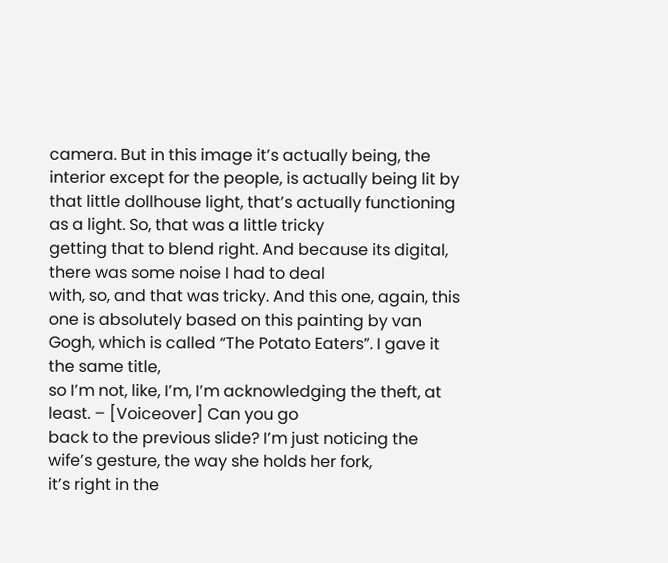camera. But in this image it’s actually being, the interior except for the people, is actually being lit by
that little dollhouse light, that’s actually functioning as a light. So, that was a little tricky
getting that to blend right. And because its digital, there was some noise I had to deal
with, so, and that was tricky. And this one, again, this
one is absolutely based on this painting by van Gogh, which is called “The Potato Eaters”. I gave it the same title,
so I’m not, like, I’m, I’m acknowledging the theft, at least. – [Voiceover] Can you go
back to the previous slide? I’m just noticing the wife’s gesture, the way she holds her fork,
it’s right in the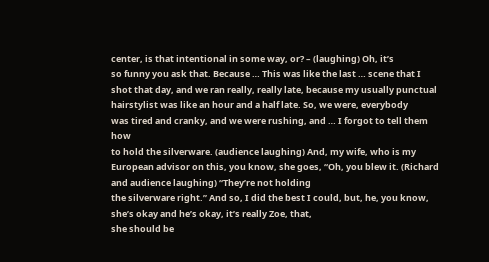center, is that intentional in some way, or? – (laughing) Oh, it’s
so funny you ask that. Because … This was like the last … scene that I shot that day, and we ran really, really late, because my usually punctual hairstylist was like an hour and a half late. So, we were, everybody
was tired and cranky, and we were rushing, and … I forgot to tell them how
to hold the silverware. (audience laughing) And, my wife, who is my European advisor on this, you know, she goes, “Oh, you blew it. (Richard and audience laughing) “They’re not holding
the silverware right.” And so, I did the best I could, but, he, you know, she’s okay and he’s okay, it’s really Zoe, that,
she should be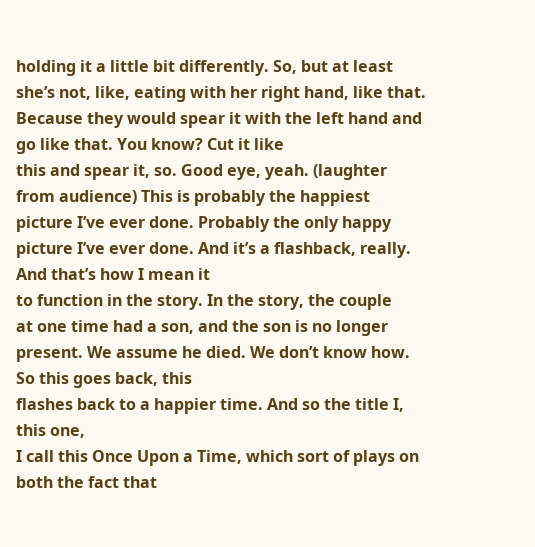holding it a little bit differently. So, but at least she’s not, like, eating with her right hand, like that. Because they would spear it with the left hand and go like that. You know? Cut it like
this and spear it, so. Good eye, yeah. (laughter from audience) This is probably the happiest
picture I’ve ever done. Probably the only happy
picture I’ve ever done. And it’s a flashback, really. And that’s how I mean it
to function in the story. In the story, the couple
at one time had a son, and the son is no longer present. We assume he died. We don’t know how. So this goes back, this
flashes back to a happier time. And so the title I, this one,
I call this Once Upon a Time, which sort of plays on both the fact that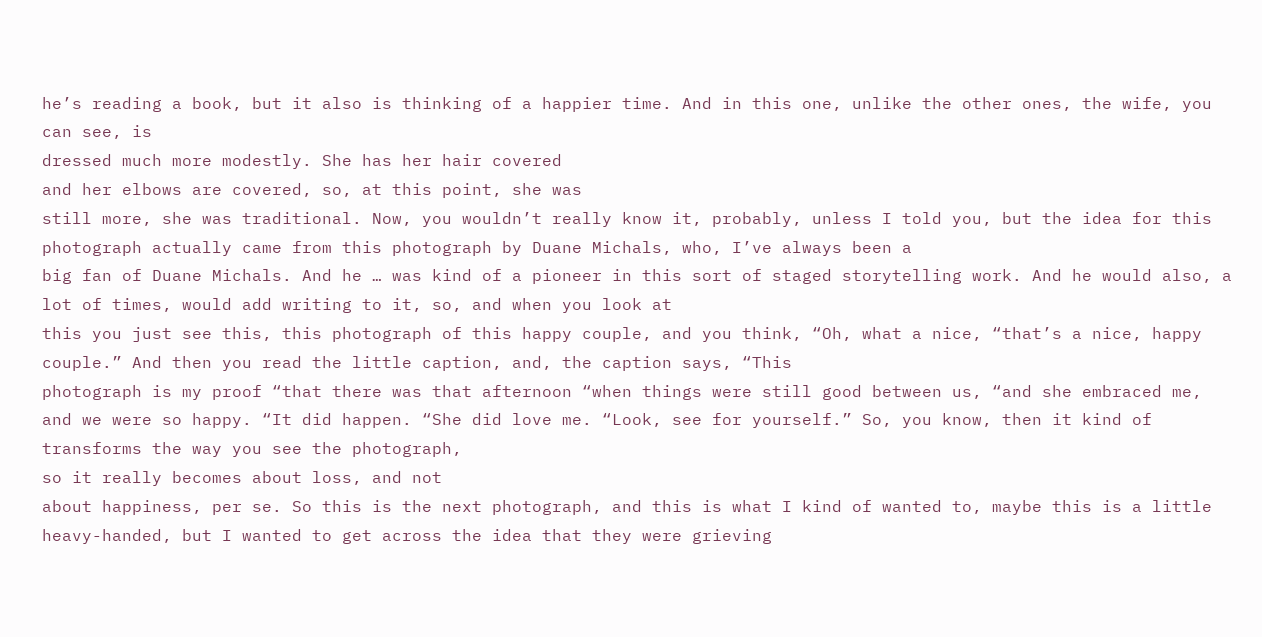he’s reading a book, but it also is thinking of a happier time. And in this one, unlike the other ones, the wife, you can see, is
dressed much more modestly. She has her hair covered
and her elbows are covered, so, at this point, she was
still more, she was traditional. Now, you wouldn’t really know it, probably, unless I told you, but the idea for this
photograph actually came from this photograph by Duane Michals, who, I’ve always been a
big fan of Duane Michals. And he … was kind of a pioneer in this sort of staged storytelling work. And he would also, a lot of times, would add writing to it, so, and when you look at
this you just see this, this photograph of this happy couple, and you think, “Oh, what a nice, “that’s a nice, happy couple.” And then you read the little caption, and, the caption says, “This
photograph is my proof “that there was that afternoon “when things were still good between us, “and she embraced me,
and we were so happy. “It did happen. “She did love me. “Look, see for yourself.” So, you know, then it kind of transforms the way you see the photograph,
so it really becomes about loss, and not
about happiness, per se. So this is the next photograph, and this is what I kind of wanted to, maybe this is a little heavy-handed, but I wanted to get across the idea that they were grieving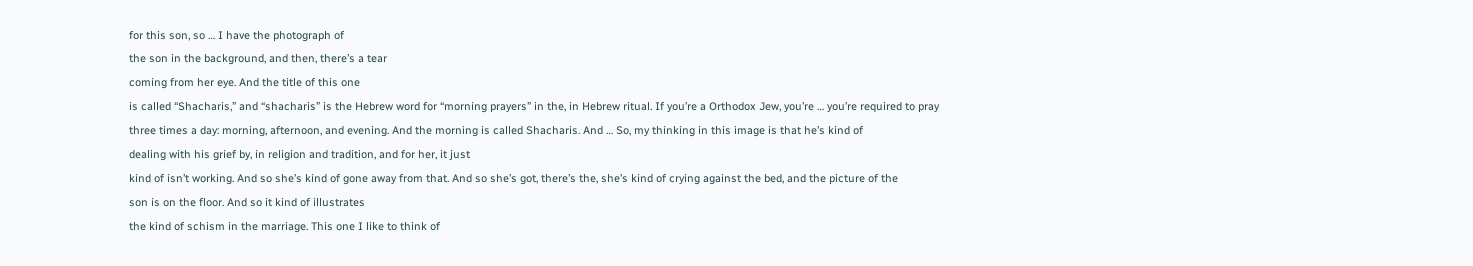for this son, so … I have the photograph of
the son in the background, and then, there’s a tear
coming from her eye. And the title of this one
is called “Shacharis,” and “shacharis” is the Hebrew word for “morning prayers” in the, in Hebrew ritual. If you’re a Orthodox Jew, you’re … you’re required to pray three times a day: morning, afternoon, and evening. And the morning is called Shacharis. And … So, my thinking in this image is that he’s kind of
dealing with his grief by, in religion and tradition, and for her, it just
kind of isn’t working. And so she’s kind of gone away from that. And so she’s got, there’s the, she’s kind of crying against the bed, and the picture of the
son is on the floor. And so it kind of illustrates
the kind of schism in the marriage. This one I like to think of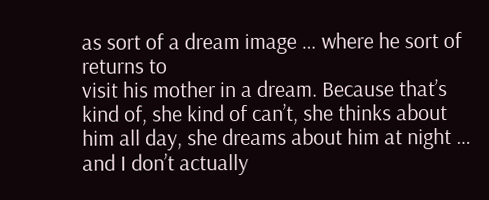as sort of a dream image … where he sort of returns to
visit his mother in a dream. Because that’s kind of, she kind of can’t, she thinks about him all day, she dreams about him at night … and I don’t actually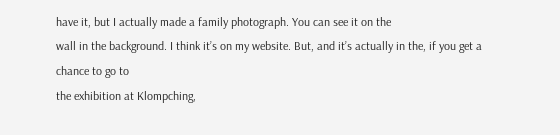have it, but I actually made a family photograph. You can see it on the
wall in the background. I think it’s on my website. But, and it’s actually in the, if you get a chance to go to
the exhibition at Klompching,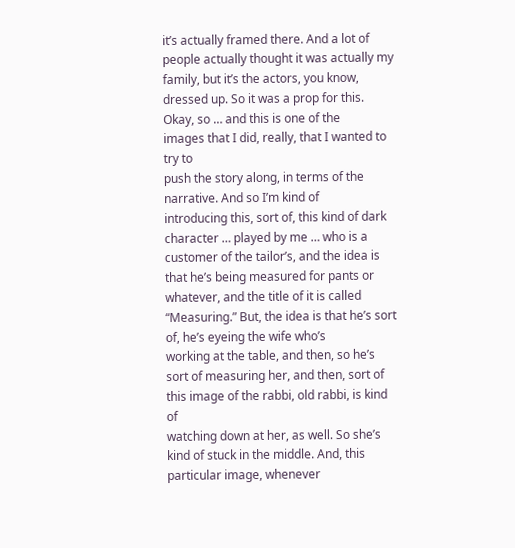it’s actually framed there. And a lot of people actually thought it was actually my family, but it’s the actors, you know, dressed up. So it was a prop for this. Okay, so … and this is one of the
images that I did, really, that I wanted to try to
push the story along, in terms of the narrative. And so I’m kind of
introducing this, sort of, this kind of dark character … played by me … who is a customer of the tailor’s, and the idea is that he’s being measured for pants or whatever, and the title of it is called “Measuring.” But, the idea is that he’s sort of, he’s eyeing the wife who’s
working at the table, and then, so he’s sort of measuring her, and then, sort of this image of the rabbi, old rabbi, is kind of
watching down at her, as well. So she’s kind of stuck in the middle. And, this particular image, whenever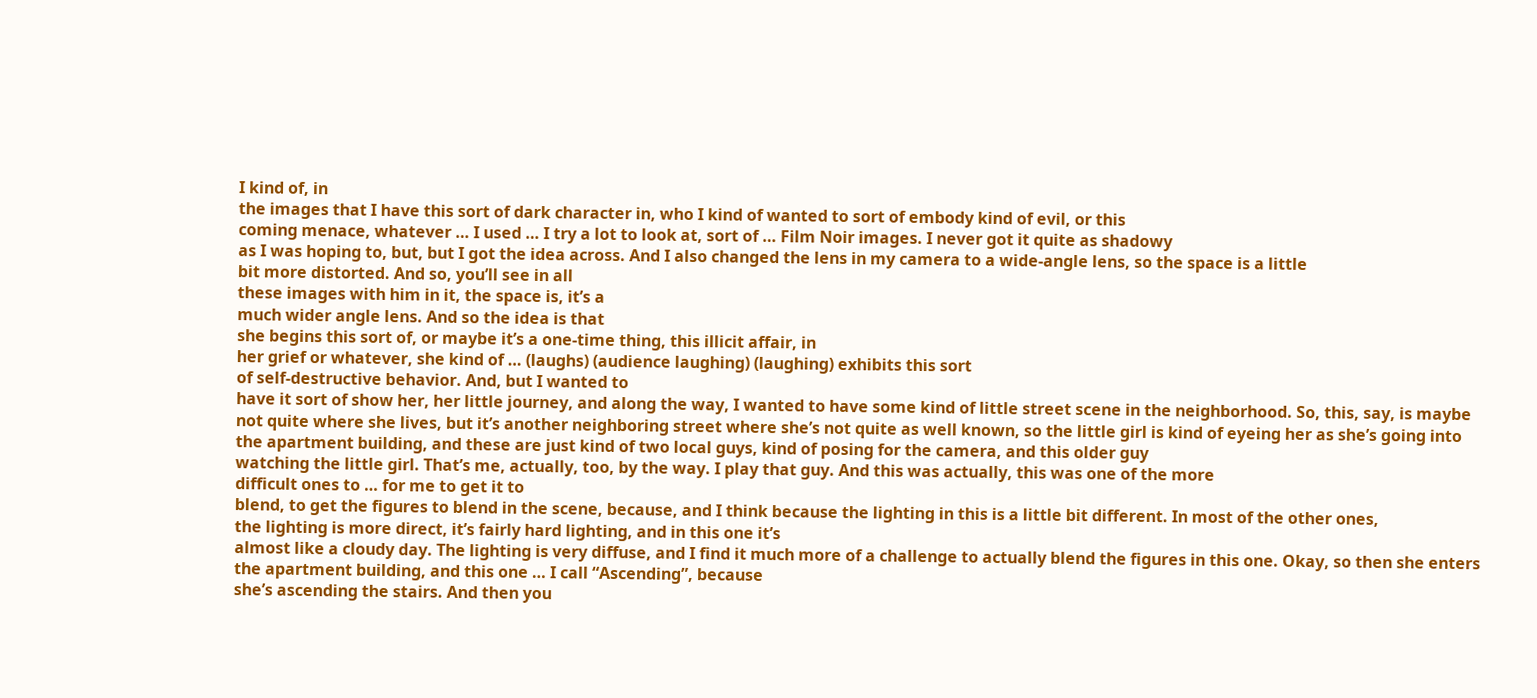I kind of, in
the images that I have this sort of dark character in, who I kind of wanted to sort of embody kind of evil, or this
coming menace, whatever … I used … I try a lot to look at, sort of … Film Noir images. I never got it quite as shadowy
as I was hoping to, but, but I got the idea across. And I also changed the lens in my camera to a wide-angle lens, so the space is a little
bit more distorted. And so, you’ll see in all
these images with him in it, the space is, it’s a
much wider angle lens. And so the idea is that
she begins this sort of, or maybe it’s a one-time thing, this illicit affair, in
her grief or whatever, she kind of … (laughs) (audience laughing) (laughing) exhibits this sort
of self-destructive behavior. And, but I wanted to
have it sort of show her, her little journey, and along the way, I wanted to have some kind of little street scene in the neighborhood. So, this, say, is maybe
not quite where she lives, but it’s another neighboring street where she’s not quite as well known, so the little girl is kind of eyeing her as she’s going into
the apartment building, and these are just kind of two local guys, kind of posing for the camera, and this older guy
watching the little girl. That’s me, actually, too, by the way. I play that guy. And this was actually, this was one of the more
difficult ones to … for me to get it to
blend, to get the figures to blend in the scene, because, and I think because the lighting in this is a little bit different. In most of the other ones,
the lighting is more direct, it’s fairly hard lighting, and in this one it’s
almost like a cloudy day. The lighting is very diffuse, and I find it much more of a challenge to actually blend the figures in this one. Okay, so then she enters
the apartment building, and this one … I call “Ascending”, because
she’s ascending the stairs. And then you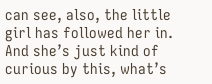can see, also, the little girl has followed her in. And she’s just kind of curious by this, what’s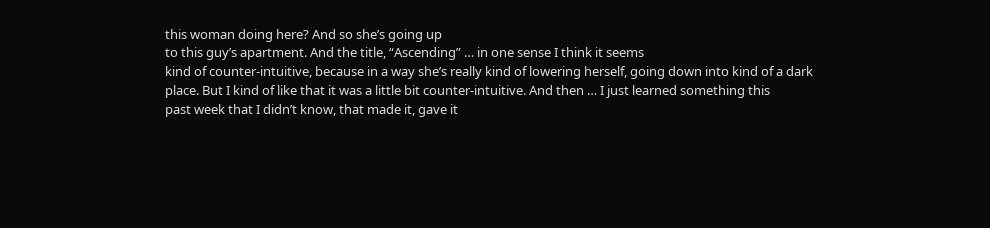this woman doing here? And so she’s going up
to this guy’s apartment. And the title, “Ascending” … in one sense I think it seems
kind of counter-intuitive, because in a way she’s really kind of lowering herself, going down into kind of a dark place. But I kind of like that it was a little bit counter-intuitive. And then … I just learned something this
past week that I didn’t know, that made it, gave it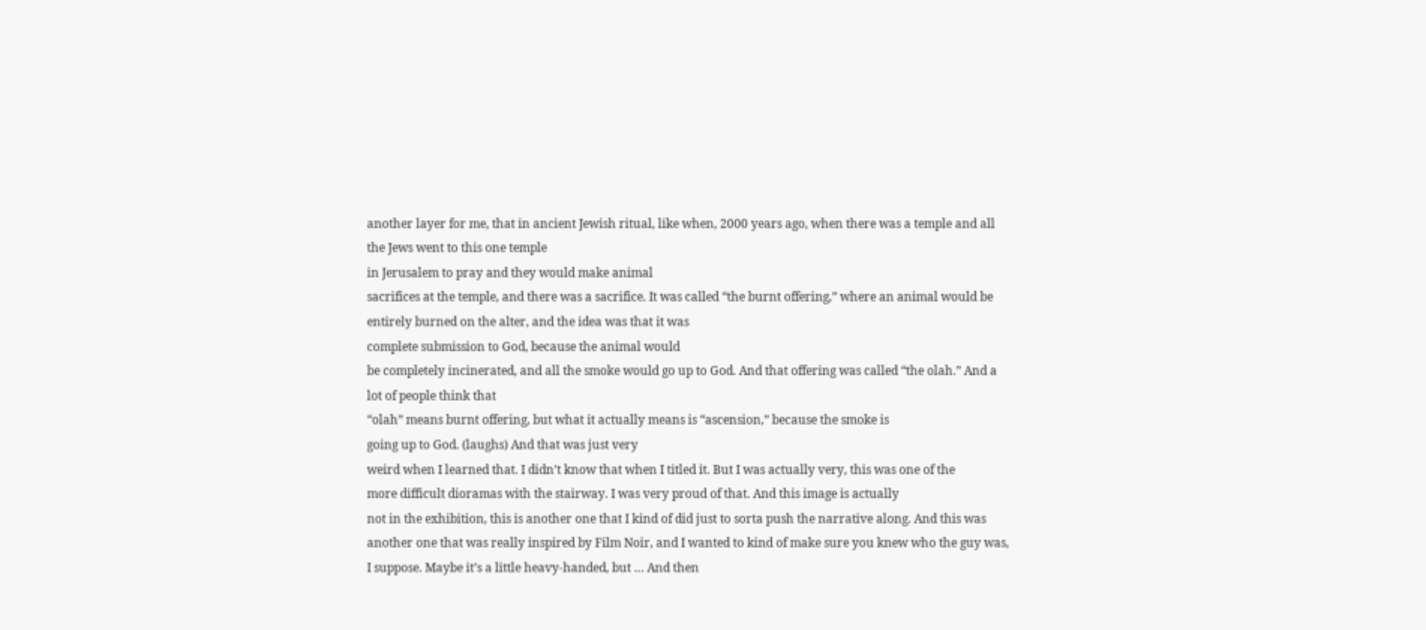another layer for me, that in ancient Jewish ritual, like when, 2000 years ago, when there was a temple and all the Jews went to this one temple
in Jerusalem to pray and they would make animal
sacrifices at the temple, and there was a sacrifice. It was called “the burnt offering,” where an animal would be
entirely burned on the alter, and the idea was that it was
complete submission to God, because the animal would
be completely incinerated, and all the smoke would go up to God. And that offering was called “the olah.” And a lot of people think that
“olah” means burnt offering, but what it actually means is “ascension,” because the smoke is
going up to God. (laughs) And that was just very
weird when I learned that. I didn’t know that when I titled it. But I was actually very, this was one of the
more difficult dioramas with the stairway. I was very proud of that. And this image is actually
not in the exhibition, this is another one that I kind of did just to sorta push the narrative along. And this was another one that was really inspired by Film Noir, and I wanted to kind of make sure you knew who the guy was, I suppose. Maybe it’s a little heavy-handed, but … And then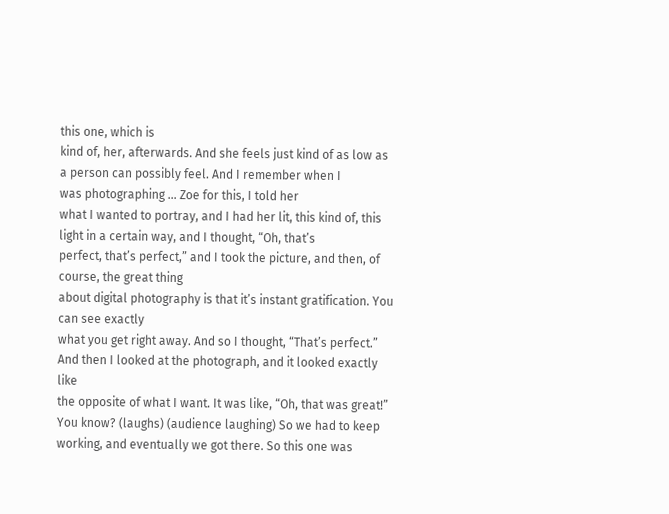this one, which is
kind of, her, afterwards. And she feels just kind of as low as a person can possibly feel. And I remember when I
was photographing … Zoe for this, I told her
what I wanted to portray, and I had her lit, this kind of, this light in a certain way, and I thought, “Oh, that’s
perfect, that’s perfect,” and I took the picture, and then, of course, the great thing
about digital photography is that it’s instant gratification. You can see exactly
what you get right away. And so I thought, “That’s perfect.” And then I looked at the photograph, and it looked exactly like
the opposite of what I want. It was like, “Oh, that was great!” You know? (laughs) (audience laughing) So we had to keep working, and eventually we got there. So this one was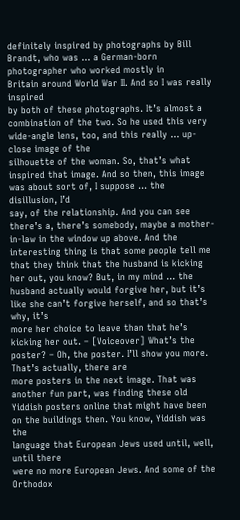definitely inspired by photographs by Bill Brandt, who was … a German-born photographer who worked mostly in
Britain around World War II. And so I was really inspired
by both of these photographs. It’s almost a combination of the two. So he used this very wide-angle lens, too, and this really … up-close image of the
silhouette of the woman. So, that’s what inspired that image. And so then, this image was about sort of, I suppose … the disillusion, I’d
say, of the relationship. And you can see there’s a, there’s somebody, maybe a mother-in-law in the window up above. And the interesting thing is that some people tell me that they think that the husband is kicking her out, you know? But, in my mind … the husband actually would forgive her, but it’s like she can’t forgive herself, and so that’s why, it’s
more her choice to leave than that he’s kicking her out. – [Voiceover] What’s the poster? – Oh, the poster. I’ll show you more. That’s actually, there are
more posters in the next image. That was another fun part, was finding these old
Yiddish posters online that might have been
on the buildings then. You know, Yiddish was the
language that European Jews used until, well, until there
were no more European Jews. And some of the Orthodox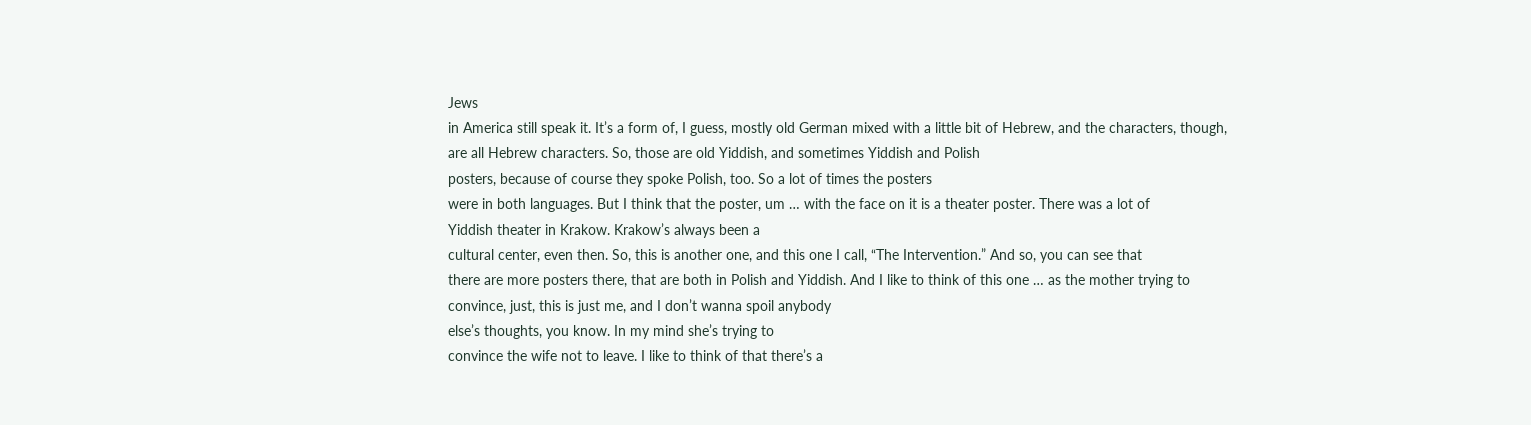Jews
in America still speak it. It’s a form of, I guess, mostly old German mixed with a little bit of Hebrew, and the characters, though,
are all Hebrew characters. So, those are old Yiddish, and sometimes Yiddish and Polish
posters, because of course they spoke Polish, too. So a lot of times the posters
were in both languages. But I think that the poster, um … with the face on it is a theater poster. There was a lot of
Yiddish theater in Krakow. Krakow’s always been a
cultural center, even then. So, this is another one, and this one I call, “The Intervention.” And so, you can see that
there are more posters there, that are both in Polish and Yiddish. And I like to think of this one … as the mother trying to
convince, just, this is just me, and I don’t wanna spoil anybody
else’s thoughts, you know. In my mind she’s trying to
convince the wife not to leave. I like to think of that there’s a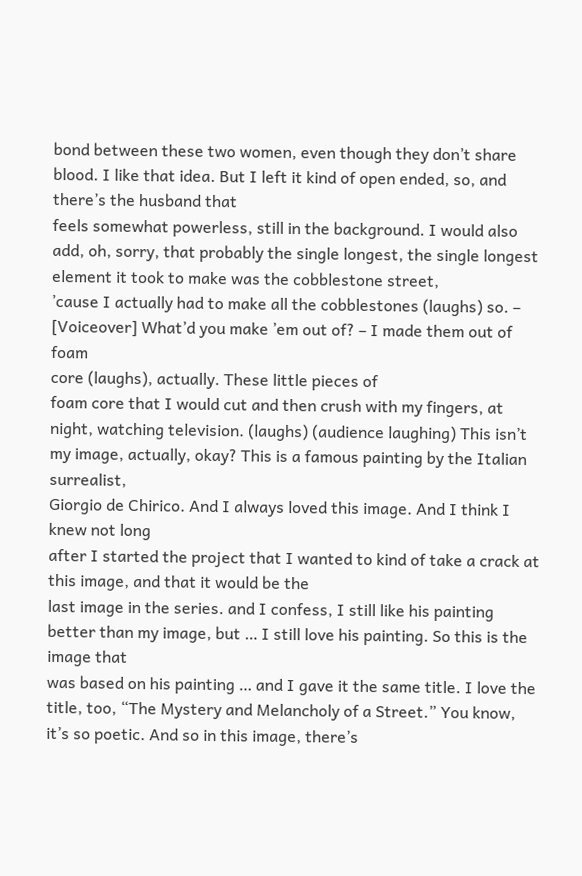bond between these two women, even though they don’t share blood. I like that idea. But I left it kind of open ended, so, and there’s the husband that
feels somewhat powerless, still in the background. I would also add, oh, sorry, that probably the single longest, the single longest element it took to make was the cobblestone street,
’cause I actually had to make all the cobblestones (laughs) so. – [Voiceover] What’d you make ’em out of? – I made them out of foam
core (laughs), actually. These little pieces of
foam core that I would cut and then crush with my fingers, at night, watching television. (laughs) (audience laughing) This isn’t my image, actually, okay? This is a famous painting by the Italian surrealist,
Giorgio de Chirico. And I always loved this image. And I think I knew not long
after I started the project that I wanted to kind of take a crack at this image, and that it would be the
last image in the series. and I confess, I still like his painting better than my image, but … I still love his painting. So this is the image that
was based on his painting … and I gave it the same title. I love the title, too, “The Mystery and Melancholy of a Street.” You know, it’s so poetic. And so in this image, there’s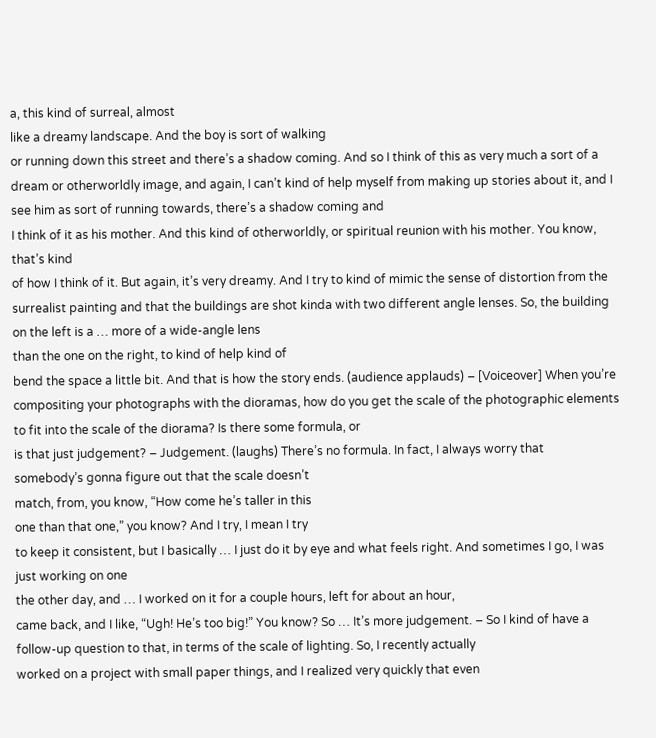a, this kind of surreal, almost
like a dreamy landscape. And the boy is sort of walking
or running down this street and there’s a shadow coming. And so I think of this as very much a sort of a dream or otherworldly image, and again, I can’t kind of help myself from making up stories about it, and I see him as sort of running towards, there’s a shadow coming and
I think of it as his mother. And this kind of otherworldly, or spiritual reunion with his mother. You know, that’s kind
of how I think of it. But again, it’s very dreamy. And I try to kind of mimic the sense of distortion from the surrealist painting and that the buildings are shot kinda with two different angle lenses. So, the building on the left is a … more of a wide-angle lens
than the one on the right, to kind of help kind of
bend the space a little bit. And that is how the story ends. (audience applauds) – [Voiceover] When you’re compositing your photographs with the dioramas, how do you get the scale of the photographic elements to fit into the scale of the diorama? Is there some formula, or
is that just judgement? – Judgement. (laughs) There’s no formula. In fact, I always worry that
somebody’s gonna figure out that the scale doesn’t
match, from, you know, “How come he’s taller in this
one than that one,” you know? And I try, I mean I try
to keep it consistent, but I basically … I just do it by eye and what feels right. And sometimes I go, I was just working on one
the other day, and … I worked on it for a couple hours, left for about an hour,
came back, and I like, “Ugh! He’s too big!” You know? So … It’s more judgement. – So I kind of have a
follow-up question to that, in terms of the scale of lighting. So, I recently actually
worked on a project with small paper things, and I realized very quickly that even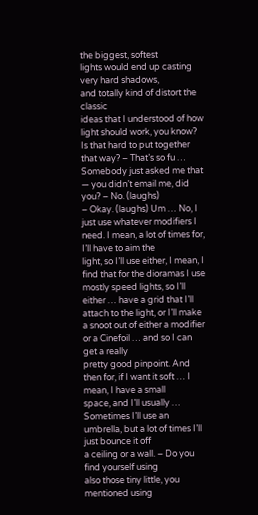the biggest, softest
lights would end up casting very hard shadows,
and totally kind of distort the classic
ideas that I understood of how light should work, you know? Is that hard to put together that way? – That’s so fu … Somebody just asked me that — you didn’t email me, did you? – No. (laughs)
– Okay. (laughs) Um … No, I just use whatever modifiers I need. I mean, a lot of times for, I’ll have to aim the
light, so I’ll use either, I mean, I find that for the dioramas I use mostly speed lights, so I’ll either … have a grid that I’ll attach to the light, or I’ll make a snoot out of either a modifier or a Cinefoil … and so I can get a really
pretty good pinpoint. And then for, if I want it soft … I mean, I have a small
space, and I’ll usually … Sometimes I’ll use an
umbrella, but a lot of times I’ll just bounce it off
a ceiling or a wall. – Do you find yourself using
also those tiny little, you mentioned using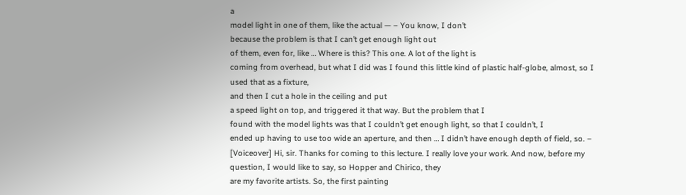a
model light in one of them, like the actual — – You know, I don’t
because the problem is that I can’t get enough light out
of them, even for, like … Where is this? This one. A lot of the light is
coming from overhead, but what I did was I found this little kind of plastic half-globe, almost, so I used that as a fixture,
and then I cut a hole in the ceiling and put
a speed light on top, and triggered it that way. But the problem that I
found with the model lights was that I couldn’t get enough light, so that I couldn’t, I
ended up having to use too wide an aperture, and then … I didn’t have enough depth of field, so. – [Voiceover] Hi, sir. Thanks for coming to this lecture. I really love your work. And now, before my question, I would like to say, so Hopper and Chirico, they
are my favorite artists. So, the first painting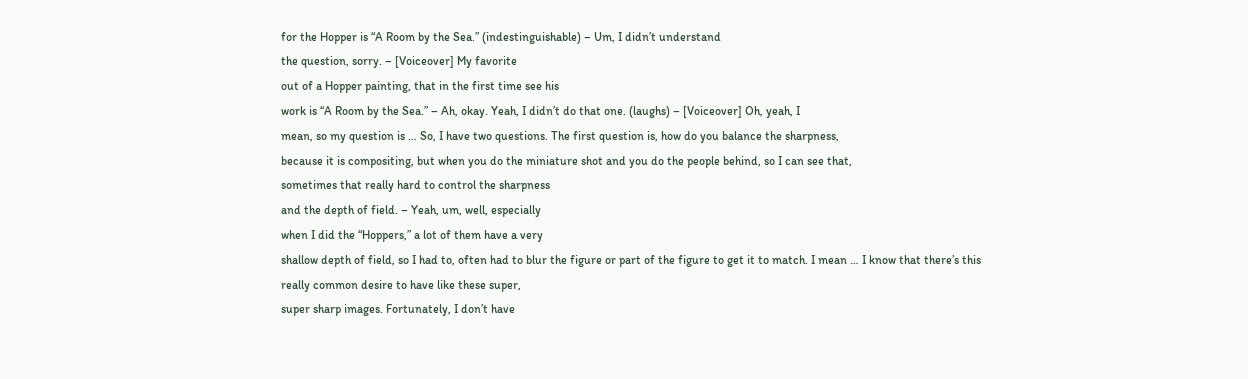for the Hopper is “A Room by the Sea.” (indestinguishable) – Um, I didn’t understand
the question, sorry. – [Voiceover] My favorite
out of a Hopper painting, that in the first time see his
work is “A Room by the Sea.” – Ah, okay. Yeah, I didn’t do that one. (laughs) – [Voiceover] Oh, yeah, I
mean, so my question is … So, I have two questions. The first question is, how do you balance the sharpness,
because it is compositing, but when you do the miniature shot and you do the people behind, so I can see that,
sometimes that really hard to control the sharpness
and the depth of field. – Yeah, um, well, especially
when I did the “Hoppers,” a lot of them have a very
shallow depth of field, so I had to, often had to blur the figure or part of the figure to get it to match. I mean … I know that there’s this
really common desire to have like these super,
super sharp images. Fortunately, I don’t have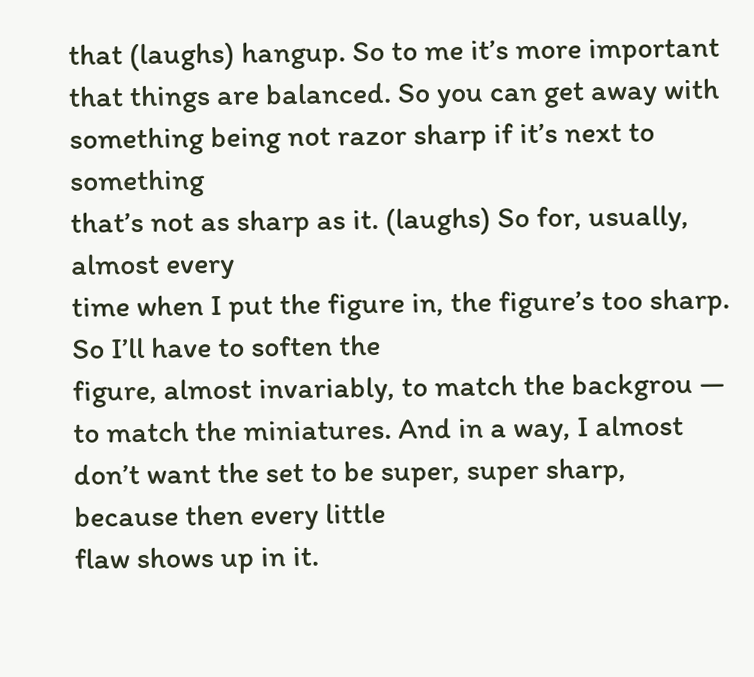that (laughs) hangup. So to me it’s more important
that things are balanced. So you can get away with something being not razor sharp if it’s next to something
that’s not as sharp as it. (laughs) So for, usually, almost every
time when I put the figure in, the figure’s too sharp. So I’ll have to soften the
figure, almost invariably, to match the backgrou —
to match the miniatures. And in a way, I almost don’t want the set to be super, super sharp, because then every little
flaw shows up in it.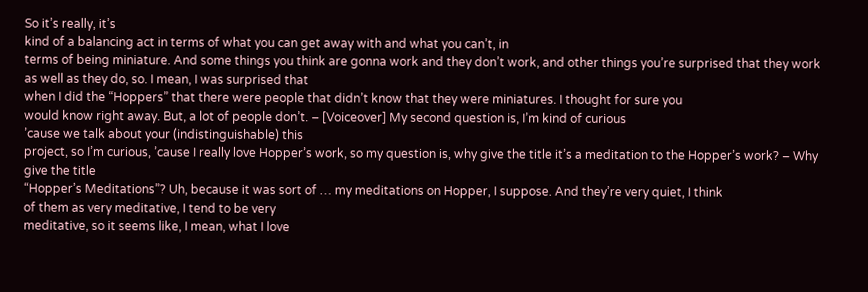So it’s really, it’s
kind of a balancing act in terms of what you can get away with and what you can’t, in
terms of being miniature. And some things you think are gonna work and they don’t work, and other things you’re surprised that they work as well as they do, so. I mean, I was surprised that
when I did the “Hoppers” that there were people that didn’t know that they were miniatures. I thought for sure you
would know right away. But, a lot of people don’t. – [Voiceover] My second question is, I’m kind of curious
’cause we talk about your (indistinguishable) this
project, so I’m curious, ’cause I really love Hopper’s work, so my question is, why give the title it’s a meditation to the Hopper’s work? – Why give the title
“Hopper’s Meditations”? Uh, because it was sort of … my meditations on Hopper, I suppose. And they’re very quiet, I think
of them as very meditative, I tend to be very
meditative, so it seems like, I mean, what I love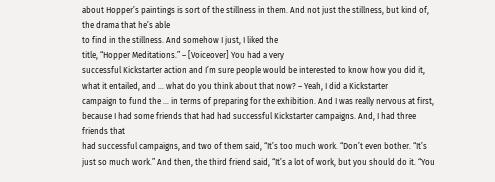about Hopper’s paintings is sort of the stillness in them. And not just the stillness, but kind of, the drama that he’s able
to find in the stillness. And somehow I just, I liked the
title, “Hopper Meditations.” – [Voiceover] You had a very
successful Kickstarter action and I’m sure people would be interested to know how you did it,
what it entailed, and … what do you think about that now? – Yeah, I did a Kickstarter
campaign to fund the … in terms of preparing for the exhibition. And I was really nervous at first, because I had some friends that had had successful Kickstarter campaigns. And, I had three friends that
had successful campaigns, and two of them said, “It’s too much work. “Don’t even bother. “It’s just so much work.” And then, the third friend said, “It’s a lot of work, but you should do it. “You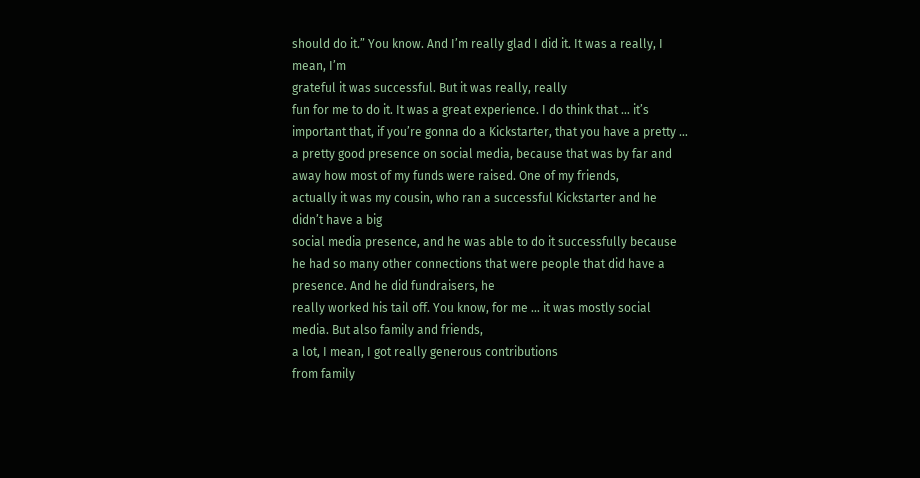should do it.” You know. And I’m really glad I did it. It was a really, I mean, I’m
grateful it was successful. But it was really, really
fun for me to do it. It was a great experience. I do think that … it’s important that, if you’re gonna do a Kickstarter, that you have a pretty … a pretty good presence on social media, because that was by far and away how most of my funds were raised. One of my friends,
actually it was my cousin, who ran a successful Kickstarter and he didn’t have a big
social media presence, and he was able to do it successfully because he had so many other connections that were people that did have a presence. And he did fundraisers, he
really worked his tail off. You know, for me … it was mostly social media. But also family and friends,
a lot, I mean, I got really generous contributions
from family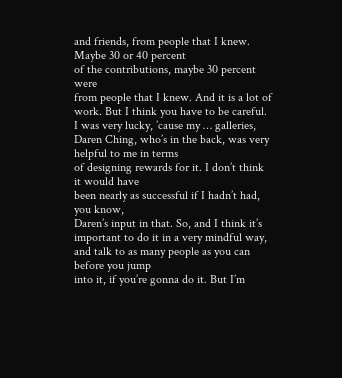and friends, from people that I knew. Maybe 30 or 40 percent
of the contributions, maybe 30 percent were
from people that I knew. And it is a lot of work. But I think you have to be careful. I was very lucky, ’cause my … galleries, Daren Ching, who’s in the back, was very helpful to me in terms
of designing rewards for it. I don’t think it would have
been nearly as successful if I hadn’t had, you know,
Daren’s input in that. So, and I think it’s important to do it in a very mindful way,
and talk to as many people as you can before you jump
into it, if you’re gonna do it. But I’m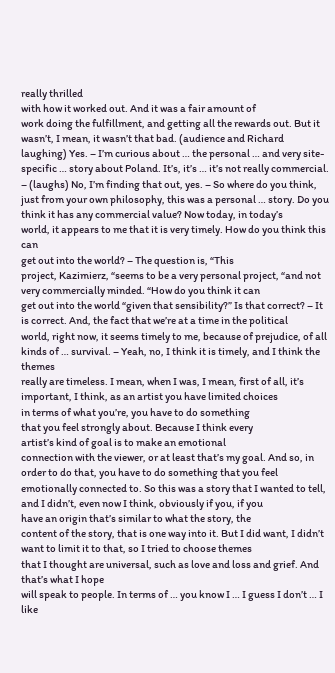really thrilled
with how it worked out. And it was a fair amount of
work doing the fulfillment, and getting all the rewards out. But it wasn’t, I mean, it wasn’t that bad. (audience and Richard laughing) Yes. – I’m curious about … the personal … and very site-specific … story about Poland. It’s, it’s … it’s not really commercial. – (laughs) No, I’m finding that out, yes. – So where do you think, just from your own philosophy, this was a personal … story. Do you think it has any commercial value? Now today, in today’s
world, it appears to me that it is very timely. How do you think this can
get out into the world? – The question is, “This
project, Kazimierz, “seems to be a very personal project, “and not very commercially minded. “How do you think it can
get out into the world “given that sensibility?” Is that correct? – It is correct. And, the fact that we’re at a time in the political
world, right now, it seems timely to me, because of prejudice, of all kinds of … survival. – Yeah, no, I think it is timely, and I think the themes
really are timeless. I mean, when I was, I mean, first of all, it’s important, I think, as an artist you have limited choices
in terms of what you’re, you have to do something
that you feel strongly about. Because I think every
artist’s kind of goal is to make an emotional
connection with the viewer, or at least that’s my goal. And so, in order to do that, you have to do something that you feel
emotionally connected to. So this was a story that I wanted to tell, and I didn’t, even now I think, obviously if you, if you
have an origin that’s similar to what the story, the
content of the story, that is one way into it. But I did want, I didn’t
want to limit it to that, so I tried to choose themes
that I thought are universal, such as love and loss and grief. And that’s what I hope
will speak to people. In terms of … you know I … I guess I don’t … I like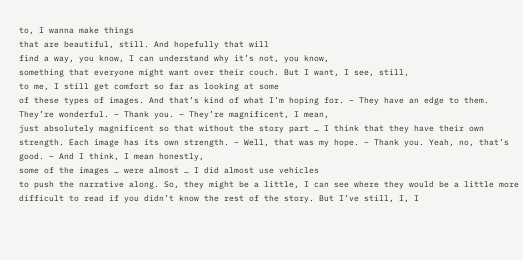to, I wanna make things
that are beautiful, still. And hopefully that will
find a way, you know, I can understand why it’s not, you know,
something that everyone might want over their couch. But I want, I see, still,
to me, I still get comfort so far as looking at some
of these types of images. And that’s kind of what I’m hoping for. – They have an edge to them. They’re wonderful. – Thank you. – They’re magnificent, I mean,
just absolutely magnificent so that without the story part … I think that they have their own strength. Each image has its own strength. – Well, that was my hope. – Thank you. Yeah, no, that’s good. – And I think, I mean honestly,
some of the images … were almost … I did almost use vehicles
to push the narrative along. So, they might be a little, I can see where they would be a little more difficult to read if you didn’t know the rest of the story. But I’ve still, I, I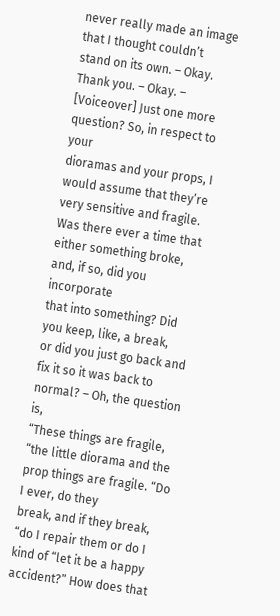never really made an image that I thought couldn’t stand on its own. – Okay. Thank you. – Okay. – [Voiceover] Just one more question? So, in respect to your
dioramas and your props, I would assume that they’re
very sensitive and fragile. Was there ever a time that
either something broke, and, if so, did you incorporate
that into something? Did you keep, like, a break,
or did you just go back and fix it so it was back to normal? – Oh, the question is,
“These things are fragile, “the little diorama and the
prop things are fragile. “Do I ever, do they
break, and if they break, “do I repair them or do I kind of “let it be a happy accident?” How does that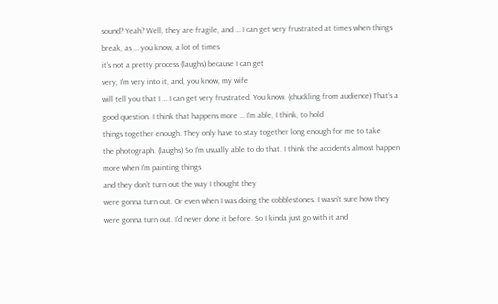sound? Yeah? Well, they are fragile, and … I can get very frustrated at times when things break, as … you know, a lot of times
it’s not a pretty process (laughs) because I can get
very, I’m very into it, and, you know, my wife
will tell you that I … I can get very frustrated. You know. (chuckling from audience) That’s a good question. I think that happens more … I’m able, I think, to hold
things together enough. They only have to stay together long enough for me to take
the photograph. (laughs) So I’m usually able to do that. I think the accidents almost happen more when I’m painting things
and they don’t turn out the way I thought they
were gonna turn out. Or even when I was doing the cobblestones. I wasn’t sure how they
were gonna turn out. I’d never done it before. So I kinda just go with it and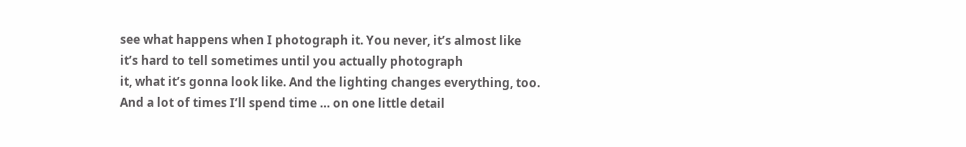see what happens when I photograph it. You never, it’s almost like
it’s hard to tell sometimes until you actually photograph
it, what it’s gonna look like. And the lighting changes everything, too. And a lot of times I’ll spend time … on one little detail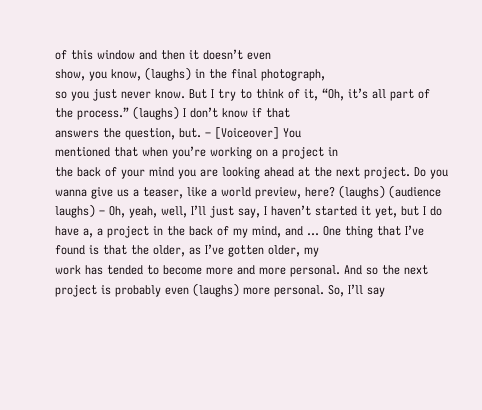of this window and then it doesn’t even
show, you know, (laughs) in the final photograph,
so you just never know. But I try to think of it, “Oh, it’s all part of
the process.” (laughs) I don’t know if that
answers the question, but. – [Voiceover] You
mentioned that when you’re working on a project in
the back of your mind you are looking ahead at the next project. Do you wanna give us a teaser, like a world preview, here? (laughs) (audience laughs) – Oh, yeah, well, I’ll just say, I haven’t started it yet, but I do have a, a project in the back of my mind, and … One thing that I’ve
found is that the older, as I’ve gotten older, my
work has tended to become more and more personal. And so the next project is probably even (laughs) more personal. So, I’ll say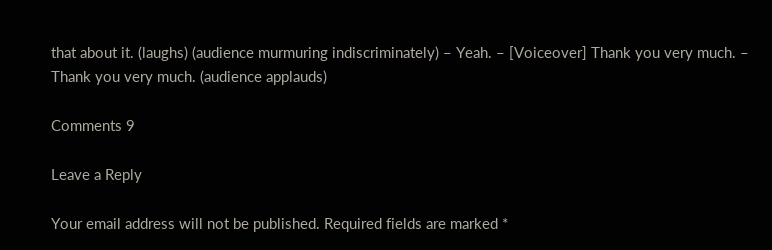that about it. (laughs) (audience murmuring indiscriminately) – Yeah. – [Voiceover] Thank you very much. – Thank you very much. (audience applauds)

Comments 9

Leave a Reply

Your email address will not be published. Required fields are marked *